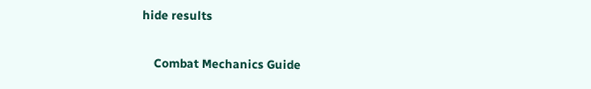hide results

    Combat Mechanics Guide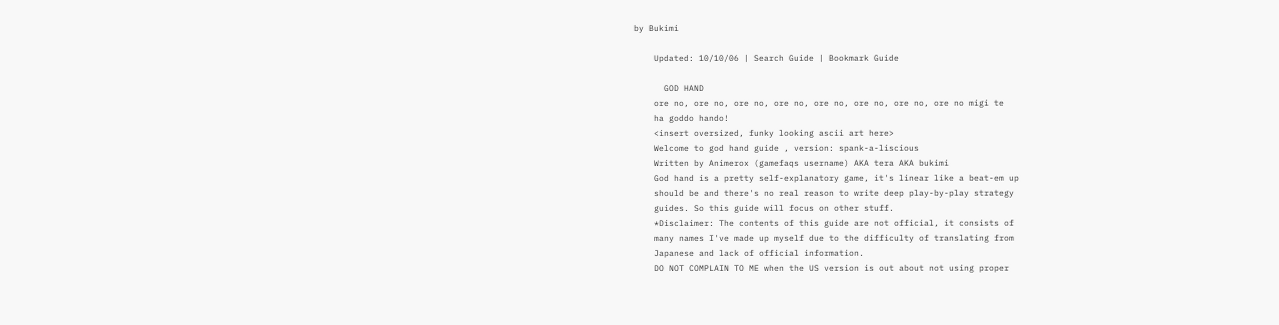by Bukimi

    Updated: 10/10/06 | Search Guide | Bookmark Guide

      GOD HAND
    ore no, ore no, ore no, ore no, ore no, ore no, ore no, ore no migi te
    ha goddo hando!
    <insert oversized, funky looking ascii art here>
    Welcome to god hand guide , version: spank-a-liscious
    Written by Animerox (gamefaqs username) AKA tera AKA bukimi
    God hand is a pretty self-explanatory game, it's linear like a beat-em up
    should be and there's no real reason to write deep play-by-play strategy
    guides. So this guide will focus on other stuff.
    *Disclaimer: The contents of this guide are not official, it consists of
    many names I've made up myself due to the difficulty of translating from
    Japanese and lack of official information.
    DO NOT COMPLAIN TO ME when the US version is out about not using proper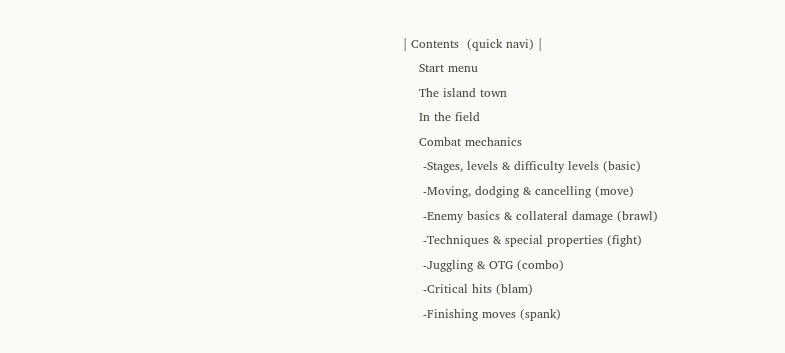| Contents  (quick navi) |
    Start menu
    The island town
    In the field
    Combat mechanics
     -Stages, levels & difficulty levels (basic)
     -Moving, dodging & cancelling (move)
     -Enemy basics & collateral damage (brawl)
     -Techniques & special properties (fight)
     -Juggling & OTG (combo)
     -Critical hits (blam)
     -Finishing moves (spank)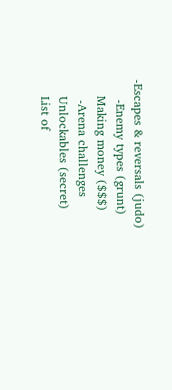-Escapes & reversals (judo)
     -Enemy types (grunt)
    Making money ($$$)
     -Arena challenges
    Unlockables (secret)
    List of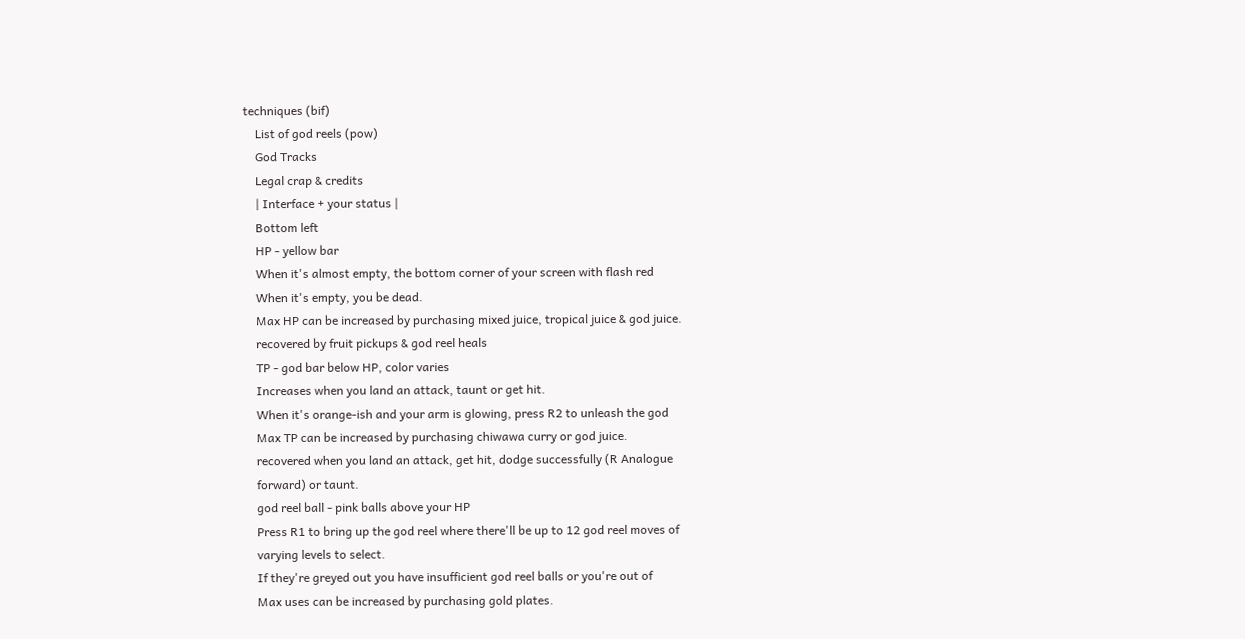techniques (bif)
    List of god reels (pow)
    God Tracks
    Legal crap & credits
    | Interface + your status |
    Bottom left
    HP - yellow bar
    When it's almost empty, the bottom corner of your screen with flash red
    When it's empty, you be dead.
    Max HP can be increased by purchasing mixed juice, tropical juice & god juice.
    recovered by fruit pickups & god reel heals
    TP - god bar below HP, color varies
    Increases when you land an attack, taunt or get hit.
    When it's orange-ish and your arm is glowing, press R2 to unleash the god
    Max TP can be increased by purchasing chiwawa curry or god juice.
    recovered when you land an attack, get hit, dodge successfully (R Analogue
    forward) or taunt.
    god reel ball - pink balls above your HP
    Press R1 to bring up the god reel where there'll be up to 12 god reel moves of
    varying levels to select.
    If they're greyed out you have insufficient god reel balls or you're out of
    Max uses can be increased by purchasing gold plates.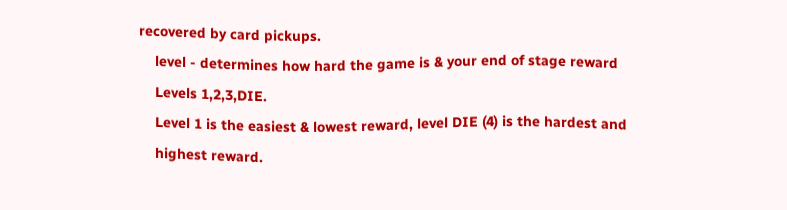recovered by card pickups.
    level - determines how hard the game is & your end of stage reward
    Levels 1,2,3,DIE.
    Level 1 is the easiest & lowest reward, level DIE (4) is the hardest and
    highest reward.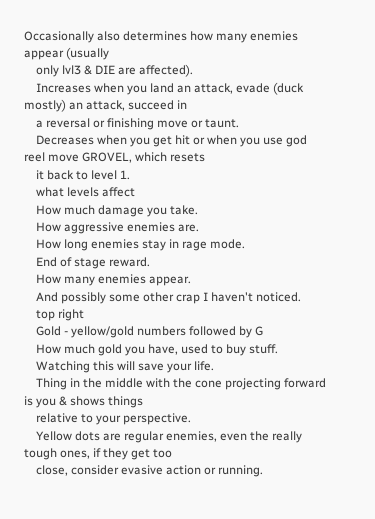Occasionally also determines how many enemies appear (usually
    only lvl3 & DIE are affected).
    Increases when you land an attack, evade (duck mostly) an attack, succeed in
    a reversal or finishing move or taunt.
    Decreases when you get hit or when you use god reel move GROVEL, which resets
    it back to level 1.
    what levels affect
    How much damage you take.
    How aggressive enemies are.
    How long enemies stay in rage mode.
    End of stage reward.
    How many enemies appear.
    And possibly some other crap I haven't noticed.
    top right
    Gold - yellow/gold numbers followed by G
    How much gold you have, used to buy stuff.
    Watching this will save your life.
    Thing in the middle with the cone projecting forward is you & shows things
    relative to your perspective.
    Yellow dots are regular enemies, even the really tough ones, if they get too
    close, consider evasive action or running.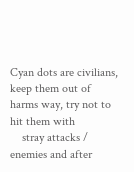Cyan dots are civilians, keep them out of harms way, try not to hit them with
    stray attacks / enemies and after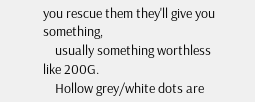you rescue them they'll give you something,
    usually something worthless like 200G.
    Hollow grey/white dots are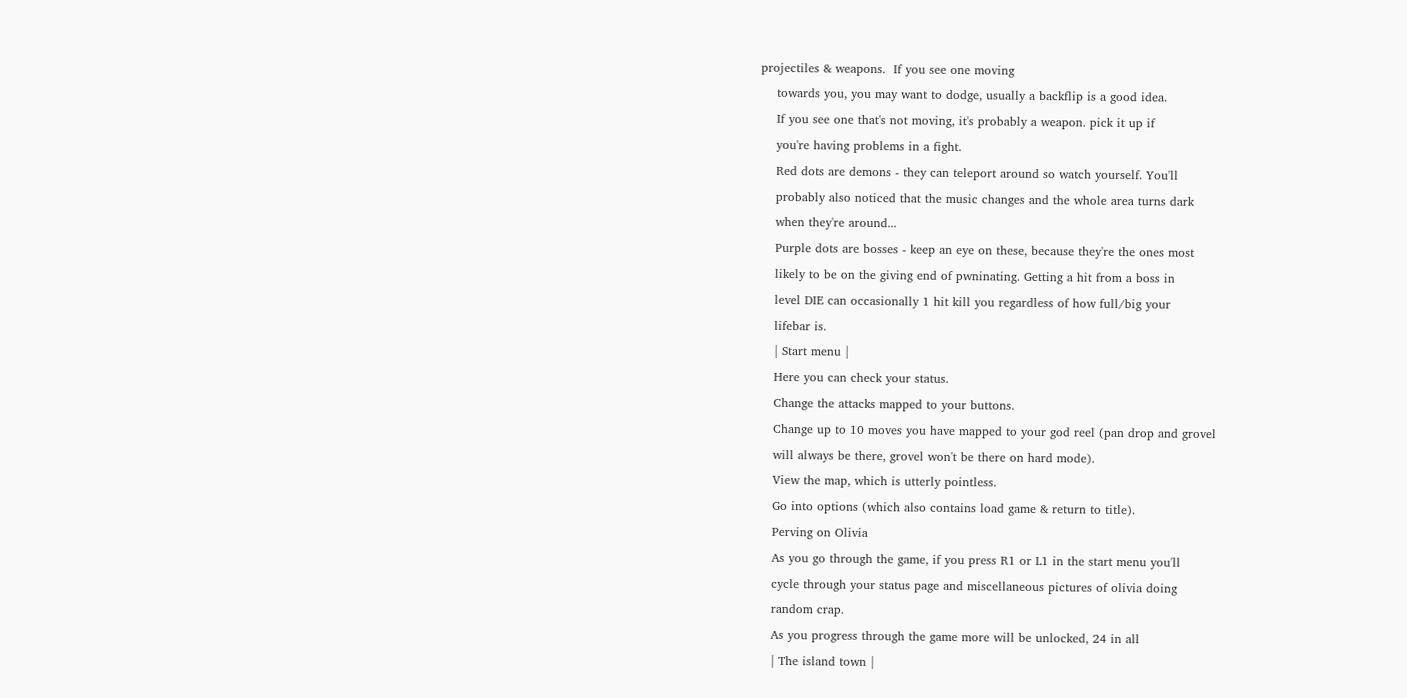projectiles & weapons.  If you see one moving
    towards you, you may want to dodge, usually a backflip is a good idea.
    If you see one that's not moving, it's probably a weapon. pick it up if
    you're having problems in a fight.
    Red dots are demons - they can teleport around so watch yourself. You'll
    probably also noticed that the music changes and the whole area turns dark
    when they're around...
    Purple dots are bosses - keep an eye on these, because they're the ones most
    likely to be on the giving end of pwninating. Getting a hit from a boss in
    level DIE can occasionally 1 hit kill you regardless of how full/big your
    lifebar is.
    | Start menu |
    Here you can check your status.
    Change the attacks mapped to your buttons.
    Change up to 10 moves you have mapped to your god reel (pan drop and grovel
    will always be there, grovel won't be there on hard mode).
    View the map, which is utterly pointless.
    Go into options (which also contains load game & return to title).
    Perving on Olivia
    As you go through the game, if you press R1 or L1 in the start menu you'll
    cycle through your status page and miscellaneous pictures of olivia doing
    random crap.
    As you progress through the game more will be unlocked, 24 in all
    | The island town |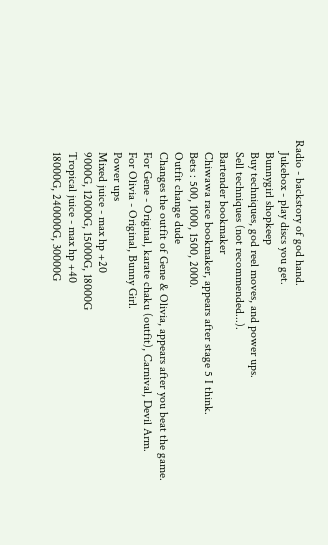Radio - backstory of god hand.
    Jukebox - play discs you get.
    Bunnygirl shopkeep
    Buy techniques, god reel moves, and power ups.
    Sell techniques (not recommended...).
    Bartender bookmaker
    Chiwawa race bookmaker, appears after stage 5 I think.
    Bets : 500, 1000, 1500, 2000.
    Outfit change dude
    Changes the outfit of Gene & Olivia, appears after you beat the game.
    For Gene - Original, karate chaku (outfit), Carnival, Devil Arm.
    For Olivia - Original, Bunny Girl.
    Power ups
    Mixed juice - max hp +20
    9000G, 12000G, 15000G, 18000G
    Tropical juice - max hp +40
    18000G, 240000G, 30000G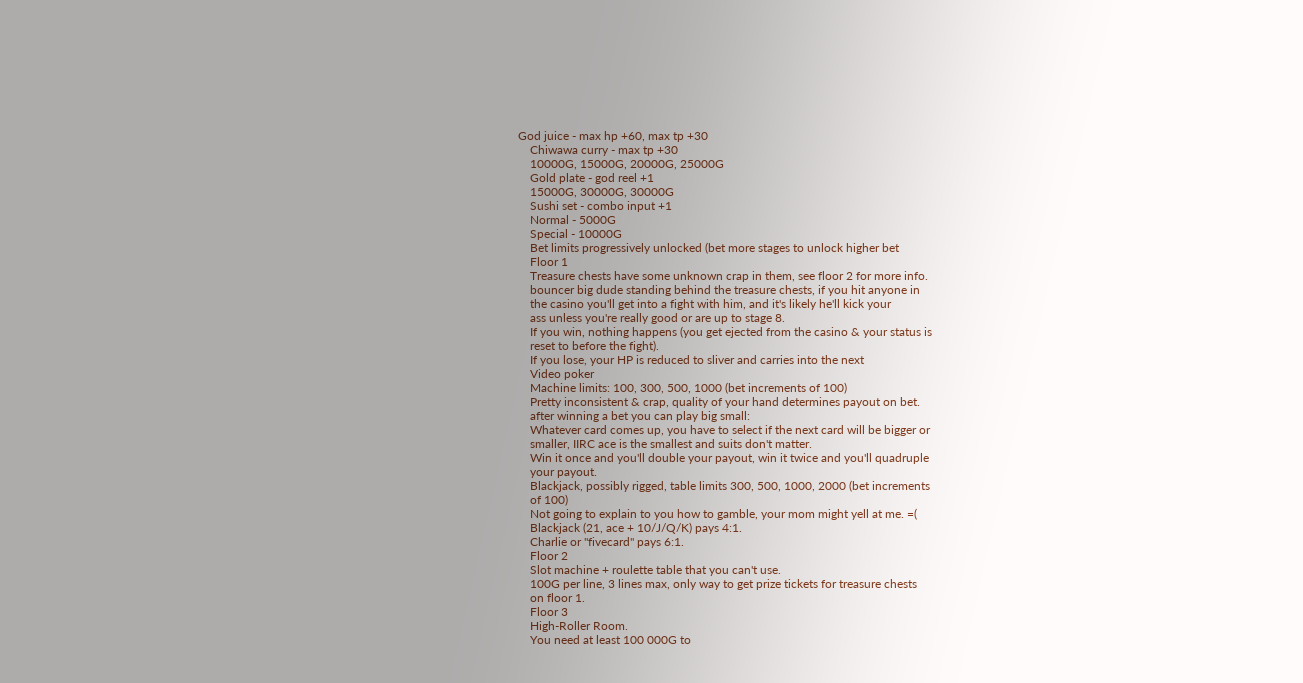God juice - max hp +60, max tp +30
    Chiwawa curry - max tp +30
    10000G, 15000G, 20000G, 25000G
    Gold plate - god reel +1
    15000G, 30000G, 30000G
    Sushi set - combo input +1
    Normal - 5000G
    Special - 10000G
    Bet limits progressively unlocked (bet more stages to unlock higher bet
    Floor 1
    Treasure chests have some unknown crap in them, see floor 2 for more info.
    bouncer big dude standing behind the treasure chests, if you hit anyone in
    the casino you'll get into a fight with him, and it's likely he'll kick your
    ass unless you're really good or are up to stage 8.
    If you win, nothing happens (you get ejected from the casino & your status is
    reset to before the fight).
    If you lose, your HP is reduced to sliver and carries into the next
    Video poker
    Machine limits: 100, 300, 500, 1000 (bet increments of 100)
    Pretty inconsistent & crap, quality of your hand determines payout on bet.
    after winning a bet you can play big small:
    Whatever card comes up, you have to select if the next card will be bigger or
    smaller, IIRC ace is the smallest and suits don't matter.
    Win it once and you'll double your payout, win it twice and you'll quadruple
    your payout.
    Blackjack, possibly rigged, table limits 300, 500, 1000, 2000 (bet increments
    of 100)
    Not going to explain to you how to gamble, your mom might yell at me. =(
    Blackjack (21, ace + 10/J/Q/K) pays 4:1.
    Charlie or "fivecard" pays 6:1.
    Floor 2
    Slot machine + roulette table that you can't use.
    100G per line, 3 lines max, only way to get prize tickets for treasure chests
    on floor 1.
    Floor 3
    High-Roller Room.
    You need at least 100 000G to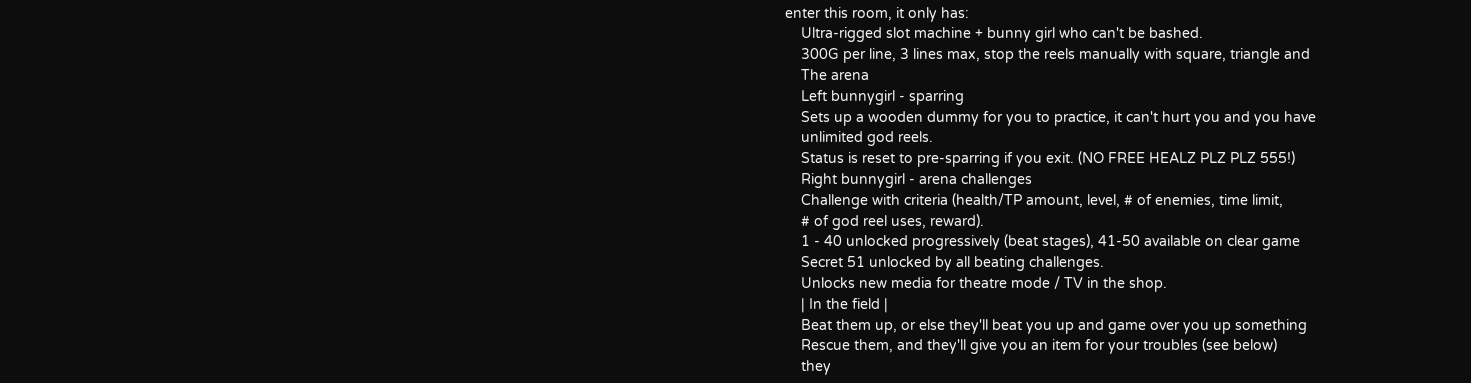enter this room, it only has:
    Ultra-rigged slot machine + bunny girl who can't be bashed.
    300G per line, 3 lines max, stop the reels manually with square, triangle and
    The arena
    Left bunnygirl - sparring
    Sets up a wooden dummy for you to practice, it can't hurt you and you have
    unlimited god reels.
    Status is reset to pre-sparring if you exit. (NO FREE HEALZ PLZ PLZ 555!)
    Right bunnygirl - arena challenges
    Challenge with criteria (health/TP amount, level, # of enemies, time limit,
    # of god reel uses, reward).
    1 - 40 unlocked progressively (beat stages), 41-50 available on clear game
    Secret 51 unlocked by all beating challenges.
    Unlocks new media for theatre mode / TV in the shop.
    | In the field |
    Beat them up, or else they'll beat you up and game over you up something
    Rescue them, and they'll give you an item for your troubles (see below)
    they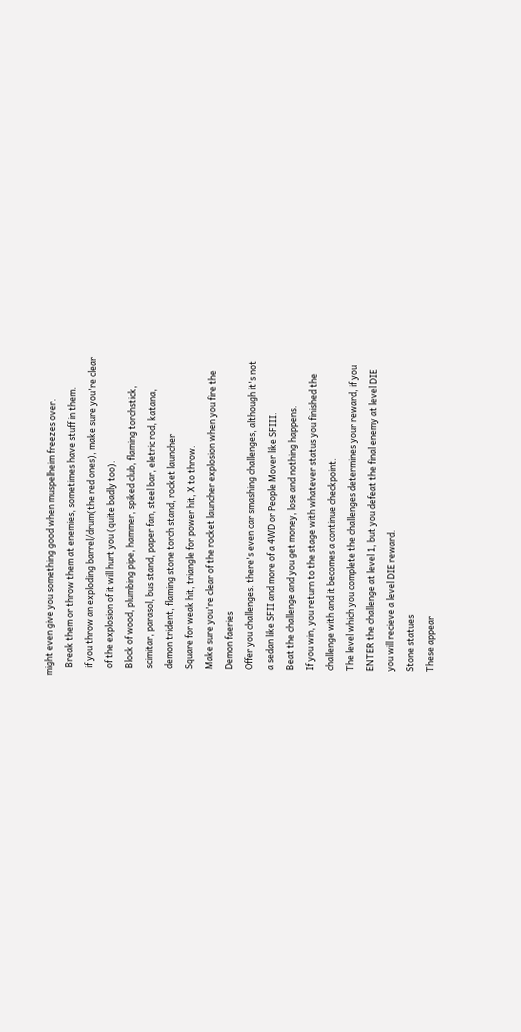might even give you something good when muspelheim freezes over.
    Break them or throw them at enemies, sometimes have stuff in them.
    if you throw an exploding barrel/drum(the red ones), make sure you're clear
    of the explosion of it will hurt you (quite badly too).
    Block of wood, plumbing pipe, hammer, spiked club, flaming torchstick,
    scimitar, parasol, bus stand, paper fan, steel bar, eletric rod, katana,
    demon trident, flaming stone torch stand, rocket launcher
    Square for weak hit, triangle for power hit, X to throw.
    Make sure you're clear of the rocket launcher explosion when you fire the
    Demon faeries
    Offer you challenges. there's even car smashing challenges, although it's not
    a sedan like SFII and more of a 4WD or People Mover like SFIII.
    Beat the challenge and you get money, lose and nothing happens.
    If you win, you return to the stage with whatever status you finished the
    challenge with and it becomes a continue checkpoint.
    The level which you complete the challenges determines your reward, if you
    ENTER the challenge at level 1, but you defeat the final enemy at level DIE
    you will recieve a level DIE reward.
    Stone statues
    These appear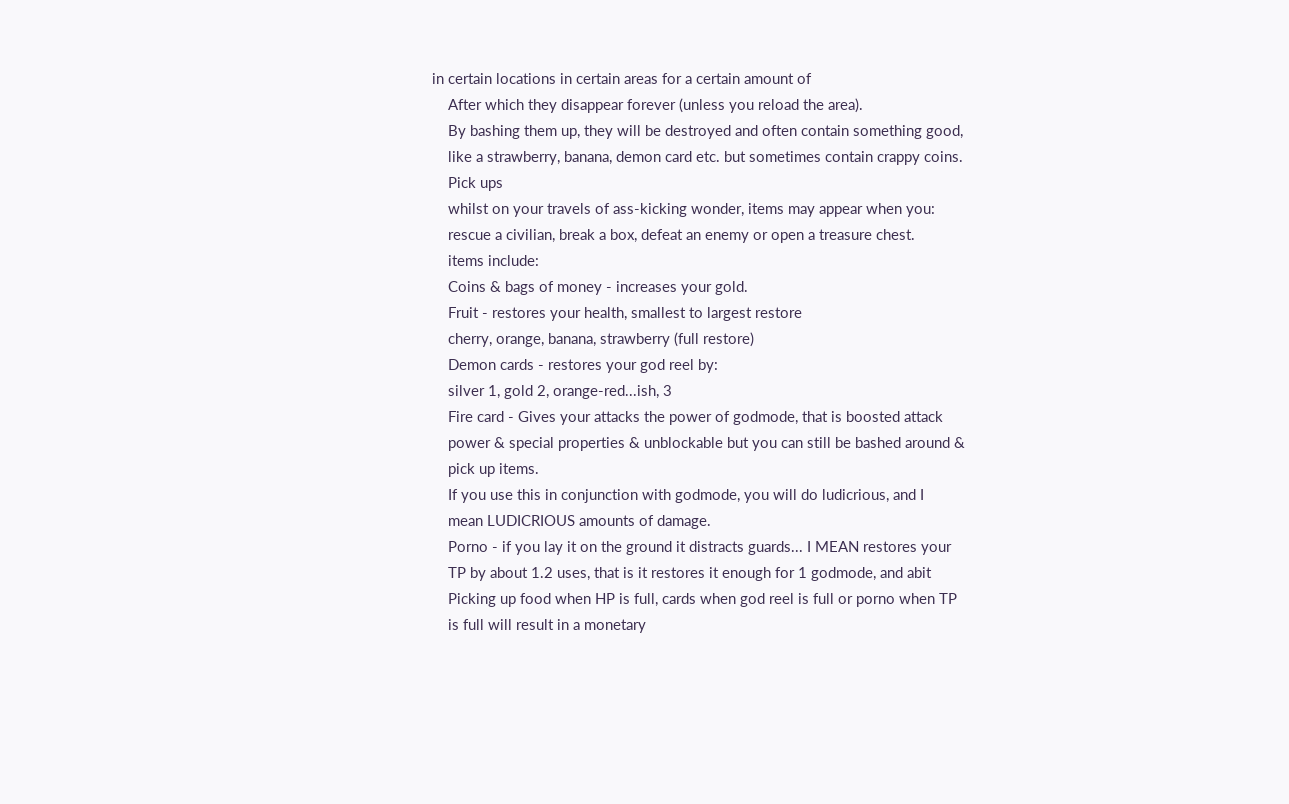in certain locations in certain areas for a certain amount of
    After which they disappear forever (unless you reload the area).
    By bashing them up, they will be destroyed and often contain something good,
    like a strawberry, banana, demon card etc. but sometimes contain crappy coins.
    Pick ups
    whilst on your travels of ass-kicking wonder, items may appear when you:
    rescue a civilian, break a box, defeat an enemy or open a treasure chest.
    items include:
    Coins & bags of money - increases your gold.
    Fruit - restores your health, smallest to largest restore
    cherry, orange, banana, strawberry (full restore)
    Demon cards - restores your god reel by:
    silver 1, gold 2, orange-red...ish, 3
    Fire card - Gives your attacks the power of godmode, that is boosted attack
    power & special properties & unblockable but you can still be bashed around &
    pick up items.
    If you use this in conjunction with godmode, you will do ludicrious, and I
    mean LUDICRIOUS amounts of damage.
    Porno - if you lay it on the ground it distracts guards... I MEAN restores your
    TP by about 1.2 uses, that is it restores it enough for 1 godmode, and abit
    Picking up food when HP is full, cards when god reel is full or porno when TP
    is full will result in a monetary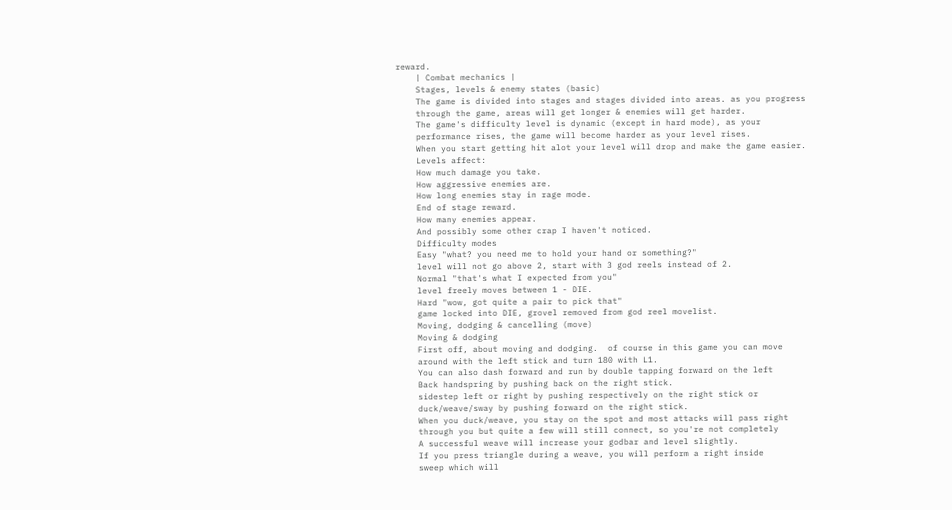reward.
    | Combat mechanics |
    Stages, levels & enemy states (basic)
    The game is divided into stages and stages divided into areas. as you progress
    through the game, areas will get longer & enemies will get harder.
    The game's difficulty level is dynamic (except in hard mode), as your
    performance rises, the game will become harder as your level rises.
    When you start getting hit alot your level will drop and make the game easier.
    Levels affect:
    How much damage you take.
    How aggressive enemies are.
    How long enemies stay in rage mode.
    End of stage reward.
    How many enemies appear.
    And possibly some other crap I haven't noticed.
    Difficulty modes
    Easy "what? you need me to hold your hand or something?"
    level will not go above 2, start with 3 god reels instead of 2.
    Normal "that's what I expected from you"
    level freely moves between 1 - DIE.
    Hard "wow, got quite a pair to pick that"
    game locked into DIE, grovel removed from god reel movelist.
    Moving, dodging & cancelling (move)
    Moving & dodging
    First off, about moving and dodging.  of course in this game you can move
    around with the left stick and turn 180 with L1.
    You can also dash forward and run by double tapping forward on the left
    Back handspring by pushing back on the right stick.
    sidestep left or right by pushing respectively on the right stick or
    duck/weave/sway by pushing forward on the right stick.
    When you duck/weave, you stay on the spot and most attacks will pass right
    through you but quite a few will still connect, so you're not completely
    A successful weave will increase your godbar and level slightly.
    If you press triangle during a weave, you will perform a right inside
    sweep which will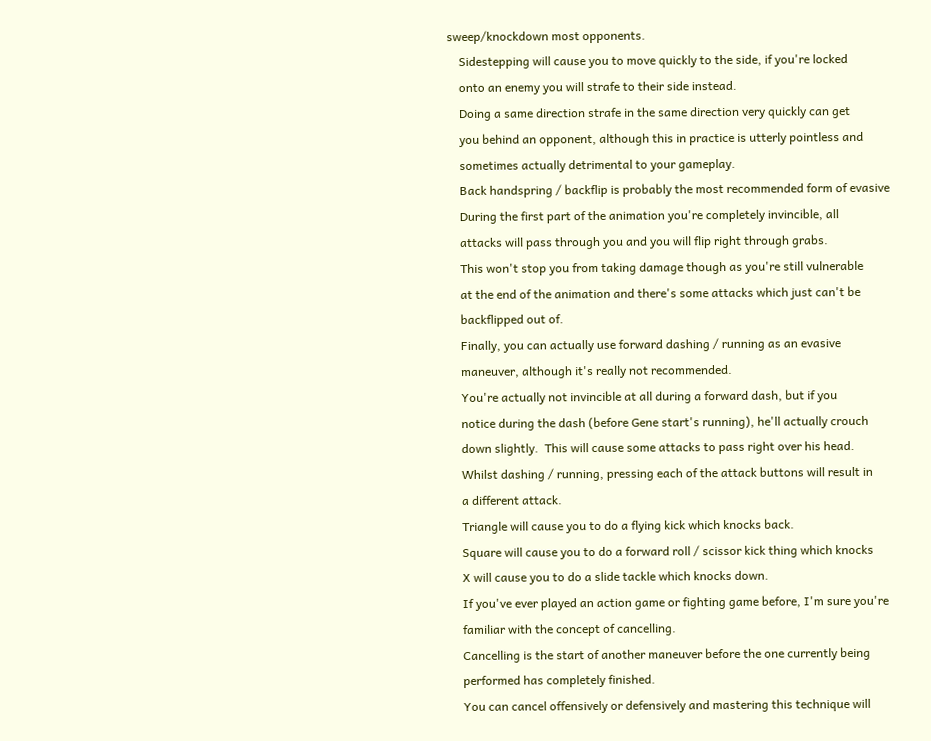sweep/knockdown most opponents.
    Sidestepping will cause you to move quickly to the side, if you're locked
    onto an enemy you will strafe to their side instead.
    Doing a same direction strafe in the same direction very quickly can get
    you behind an opponent, although this in practice is utterly pointless and
    sometimes actually detrimental to your gameplay.
    Back handspring / backflip is probably the most recommended form of evasive
    During the first part of the animation you're completely invincible, all
    attacks will pass through you and you will flip right through grabs.
    This won't stop you from taking damage though as you're still vulnerable
    at the end of the animation and there's some attacks which just can't be
    backflipped out of.
    Finally, you can actually use forward dashing / running as an evasive
    maneuver, although it's really not recommended.
    You're actually not invincible at all during a forward dash, but if you
    notice during the dash (before Gene start's running), he'll actually crouch
    down slightly.  This will cause some attacks to pass right over his head.
    Whilst dashing / running, pressing each of the attack buttons will result in
    a different attack.
    Triangle will cause you to do a flying kick which knocks back.
    Square will cause you to do a forward roll / scissor kick thing which knocks
    X will cause you to do a slide tackle which knocks down.
    If you've ever played an action game or fighting game before, I'm sure you're
    familiar with the concept of cancelling.
    Cancelling is the start of another maneuver before the one currently being
    performed has completely finished.
    You can cancel offensively or defensively and mastering this technique will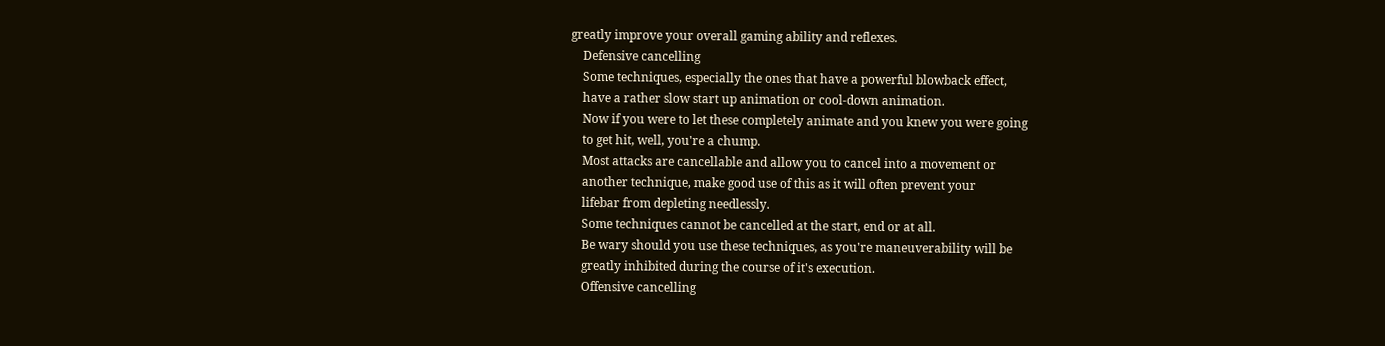greatly improve your overall gaming ability and reflexes.
    Defensive cancelling
    Some techniques, especially the ones that have a powerful blowback effect,
    have a rather slow start up animation or cool-down animation.
    Now if you were to let these completely animate and you knew you were going
    to get hit, well, you're a chump.
    Most attacks are cancellable and allow you to cancel into a movement or
    another technique, make good use of this as it will often prevent your
    lifebar from depleting needlessly.
    Some techniques cannot be cancelled at the start, end or at all.
    Be wary should you use these techniques, as you're maneuverability will be
    greatly inhibited during the course of it's execution.
    Offensive cancelling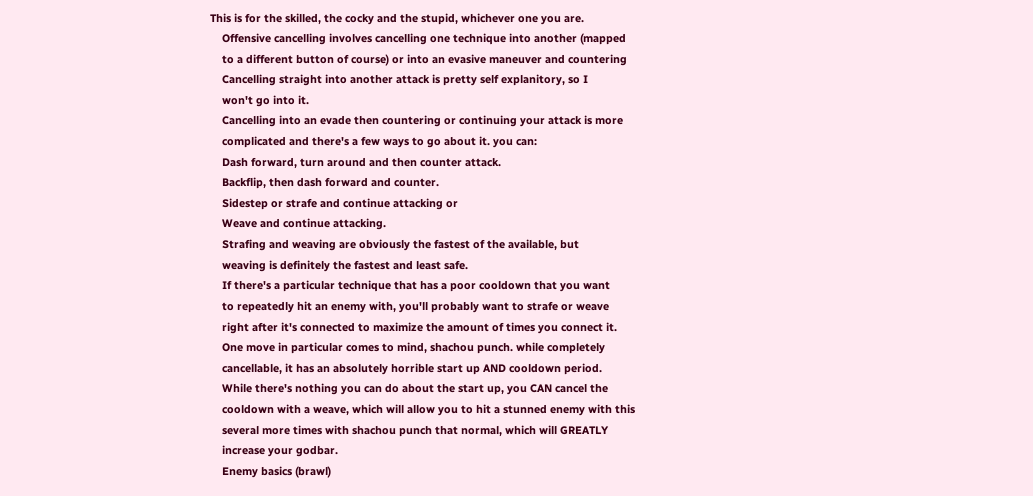This is for the skilled, the cocky and the stupid, whichever one you are.
    Offensive cancelling involves cancelling one technique into another (mapped
    to a different button of course) or into an evasive maneuver and countering
    Cancelling straight into another attack is pretty self explanitory, so I
    won't go into it.
    Cancelling into an evade then countering or continuing your attack is more
    complicated and there's a few ways to go about it. you can:
    Dash forward, turn around and then counter attack.
    Backflip, then dash forward and counter.
    Sidestep or strafe and continue attacking or
    Weave and continue attacking.
    Strafing and weaving are obviously the fastest of the available, but
    weaving is definitely the fastest and least safe.
    If there's a particular technique that has a poor cooldown that you want
    to repeatedly hit an enemy with, you'll probably want to strafe or weave
    right after it's connected to maximize the amount of times you connect it.
    One move in particular comes to mind, shachou punch. while completely
    cancellable, it has an absolutely horrible start up AND cooldown period.
    While there's nothing you can do about the start up, you CAN cancel the
    cooldown with a weave, which will allow you to hit a stunned enemy with this
    several more times with shachou punch that normal, which will GREATLY
    increase your godbar.
    Enemy basics (brawl)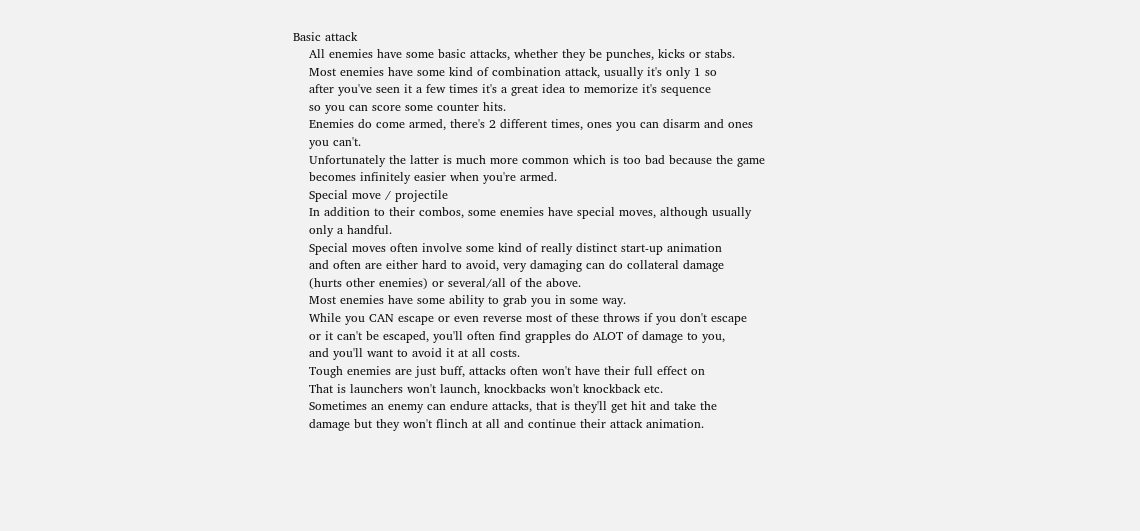Basic attack
    All enemies have some basic attacks, whether they be punches, kicks or stabs.
    Most enemies have some kind of combination attack, usually it's only 1 so
    after you've seen it a few times it's a great idea to memorize it's sequence
    so you can score some counter hits.
    Enemies do come armed, there's 2 different times, ones you can disarm and ones
    you can't.
    Unfortunately the latter is much more common which is too bad because the game
    becomes infinitely easier when you're armed.
    Special move / projectile
    In addition to their combos, some enemies have special moves, although usually
    only a handful.
    Special moves often involve some kind of really distinct start-up animation
    and often are either hard to avoid, very damaging can do collateral damage
    (hurts other enemies) or several/all of the above.
    Most enemies have some ability to grab you in some way.
    While you CAN escape or even reverse most of these throws if you don't escape
    or it can't be escaped, you'll often find grapples do ALOT of damage to you,
    and you'll want to avoid it at all costs.
    Tough enemies are just buff, attacks often won't have their full effect on
    That is launchers won't launch, knockbacks won't knockback etc.
    Sometimes an enemy can endure attacks, that is they'll get hit and take the
    damage but they won't flinch at all and continue their attack animation.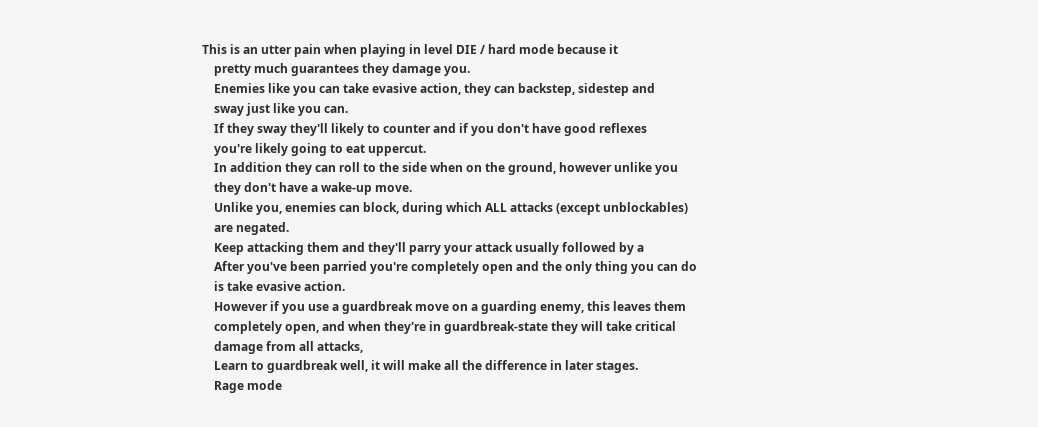This is an utter pain when playing in level DIE / hard mode because it
    pretty much guarantees they damage you.
    Enemies like you can take evasive action, they can backstep, sidestep and
    sway just like you can.
    If they sway they'll likely to counter and if you don't have good reflexes
    you're likely going to eat uppercut.
    In addition they can roll to the side when on the ground, however unlike you
    they don't have a wake-up move.
    Unlike you, enemies can block, during which ALL attacks (except unblockables)
    are negated.
    Keep attacking them and they'll parry your attack usually followed by a
    After you've been parried you're completely open and the only thing you can do
    is take evasive action.
    However if you use a guardbreak move on a guarding enemy, this leaves them
    completely open, and when they're in guardbreak-state they will take critical
    damage from all attacks,
    Learn to guardbreak well, it will make all the difference in later stages.
    Rage mode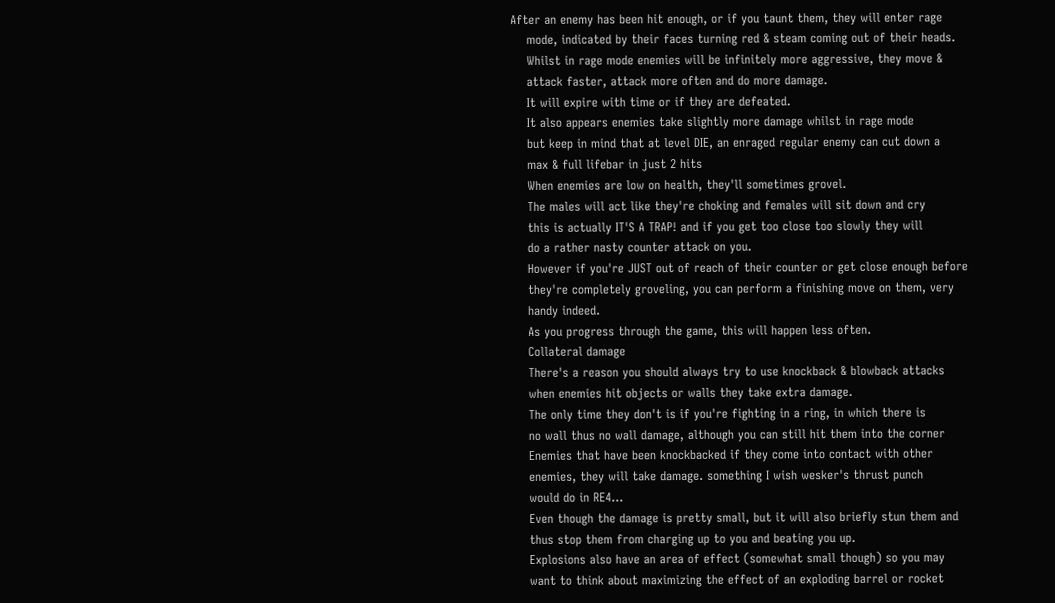After an enemy has been hit enough, or if you taunt them, they will enter rage
    mode, indicated by their faces turning red & steam coming out of their heads.
    Whilst in rage mode enemies will be infinitely more aggressive, they move &
    attack faster, attack more often and do more damage.
    It will expire with time or if they are defeated.
    It also appears enemies take slightly more damage whilst in rage mode
    but keep in mind that at level DIE, an enraged regular enemy can cut down a
    max & full lifebar in just 2 hits
    When enemies are low on health, they'll sometimes grovel.
    The males will act like they're choking and females will sit down and cry
    this is actually IT'S A TRAP! and if you get too close too slowly they will
    do a rather nasty counter attack on you.
    However if you're JUST out of reach of their counter or get close enough before
    they're completely groveling, you can perform a finishing move on them, very
    handy indeed.
    As you progress through the game, this will happen less often.
    Collateral damage
    There's a reason you should always try to use knockback & blowback attacks
    when enemies hit objects or walls they take extra damage.
    The only time they don't is if you're fighting in a ring, in which there is
    no wall thus no wall damage, although you can still hit them into the corner
    Enemies that have been knockbacked if they come into contact with other
    enemies, they will take damage. something I wish wesker's thrust punch
    would do in RE4...
    Even though the damage is pretty small, but it will also briefly stun them and
    thus stop them from charging up to you and beating you up.
    Explosions also have an area of effect (somewhat small though) so you may
    want to think about maximizing the effect of an exploding barrel or rocket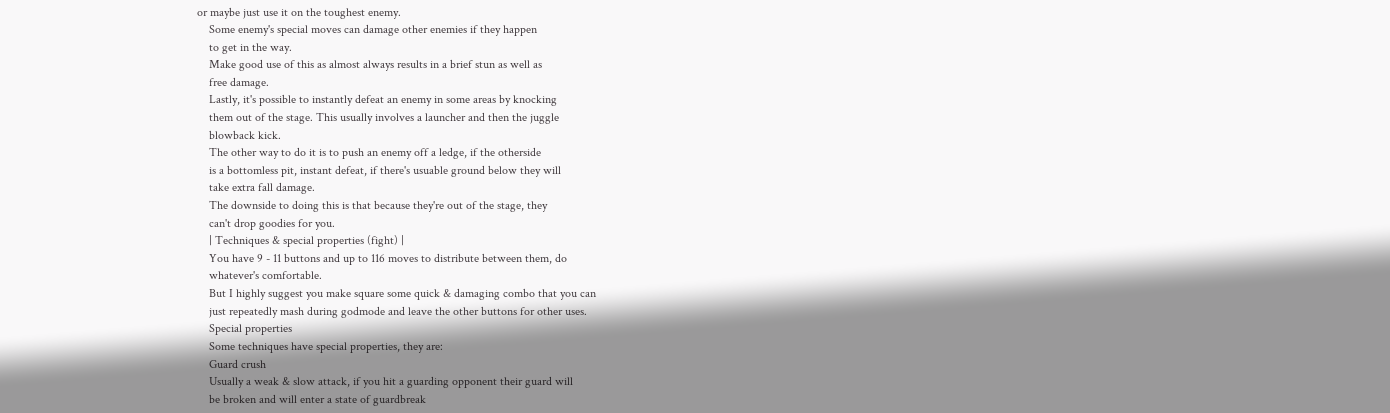or maybe just use it on the toughest enemy.
    Some enemy's special moves can damage other enemies if they happen
    to get in the way.
    Make good use of this as almost always results in a brief stun as well as
    free damage.
    Lastly, it's possible to instantly defeat an enemy in some areas by knocking
    them out of the stage. This usually involves a launcher and then the juggle
    blowback kick.
    The other way to do it is to push an enemy off a ledge, if the otherside
    is a bottomless pit, instant defeat, if there's usuable ground below they will
    take extra fall damage.
    The downside to doing this is that because they're out of the stage, they
    can't drop goodies for you.
    | Techniques & special properties (fight) |
    You have 9 - 11 buttons and up to 116 moves to distribute between them, do
    whatever's comfortable.
    But I highly suggest you make square some quick & damaging combo that you can
    just repeatedly mash during godmode and leave the other buttons for other uses.
    Special properties
    Some techniques have special properties, they are:
    Guard crush
    Usually a weak & slow attack, if you hit a guarding opponent their guard will
    be broken and will enter a state of guardbreak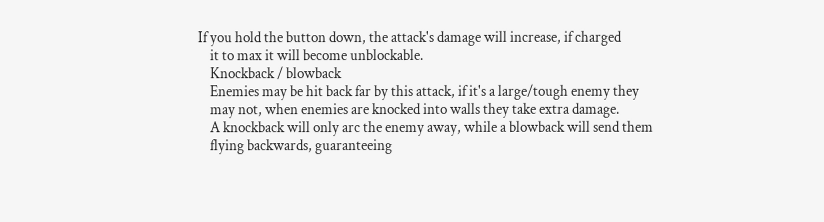If you hold the button down, the attack's damage will increase, if charged
    it to max it will become unblockable.
    Knockback / blowback
    Enemies may be hit back far by this attack, if it's a large/tough enemy they
    may not, when enemies are knocked into walls they take extra damage.
    A knockback will only arc the enemy away, while a blowback will send them
    flying backwards, guaranteeing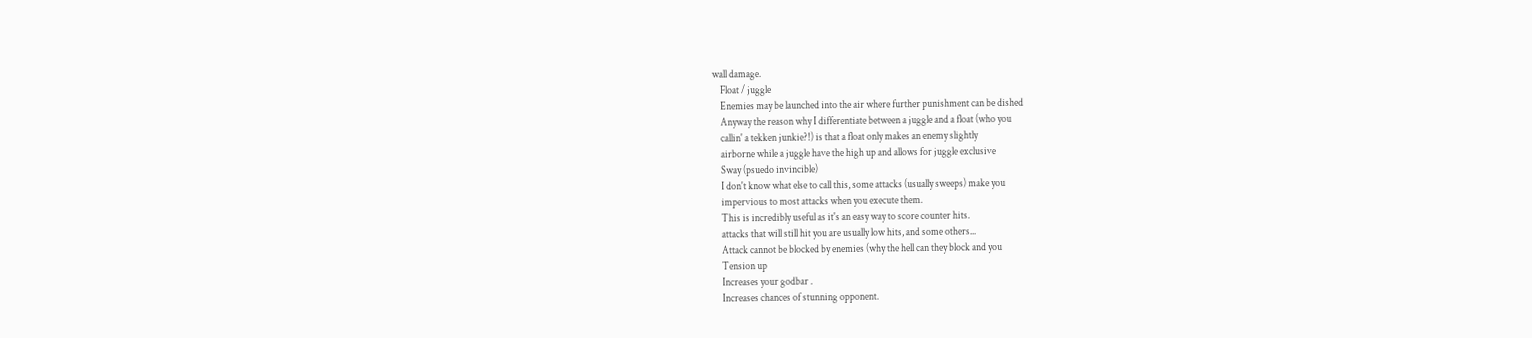wall damage.
    Float / juggle
    Enemies may be launched into the air where further punishment can be dished
    Anyway the reason why I differentiate between a juggle and a float (who you
    callin' a tekken junkie?!) is that a float only makes an enemy slightly
    airborne while a juggle have the high up and allows for juggle exclusive
    Sway (psuedo invincible)
    I don't know what else to call this, some attacks (usually sweeps) make you
    impervious to most attacks when you execute them.
    This is incredibly useful as it's an easy way to score counter hits.
    attacks that will still hit you are usually low hits, and some others...
    Attack cannot be blocked by enemies (why the hell can they block and you
    Tension up
    Increases your godbar .
    Increases chances of stunning opponent.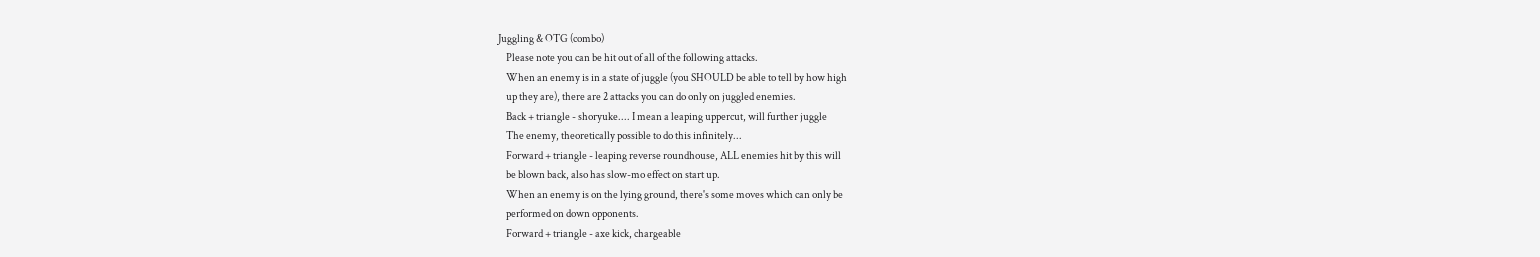Juggling & OTG (combo)
    Please note you can be hit out of all of the following attacks.
    When an enemy is in a state of juggle (you SHOULD be able to tell by how high
    up they are), there are 2 attacks you can do only on juggled enemies.
    Back + triangle - shoryuke.... I mean a leaping uppercut, will further juggle
    The enemy, theoretically possible to do this infinitely...
    Forward + triangle - leaping reverse roundhouse, ALL enemies hit by this will
    be blown back, also has slow-mo effect on start up.
    When an enemy is on the lying ground, there's some moves which can only be
    performed on down opponents.
    Forward + triangle - axe kick, chargeable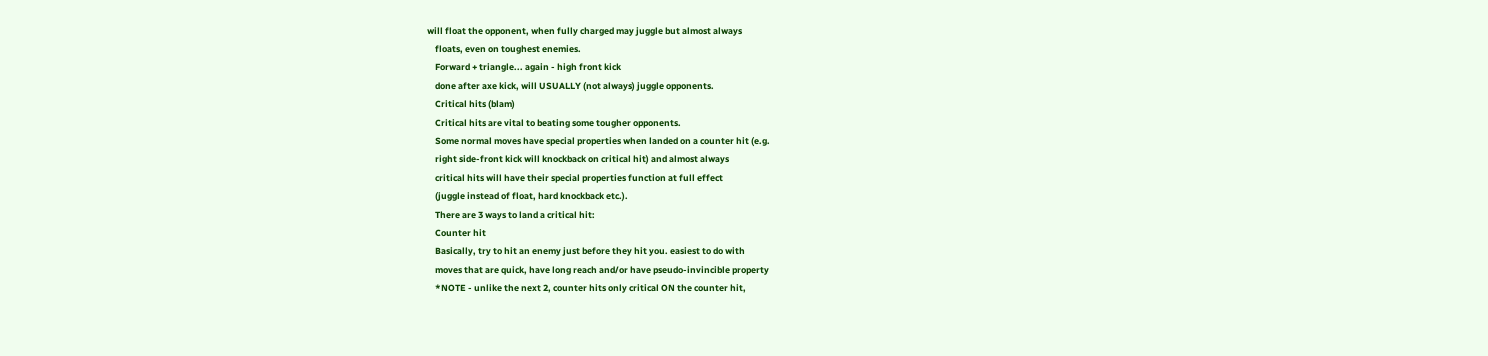will float the opponent, when fully charged may juggle but almost always
    floats, even on toughest enemies.
    Forward + triangle... again - high front kick
    done after axe kick, will USUALLY (not always) juggle opponents.
    Critical hits (blam)
    Critical hits are vital to beating some tougher opponents.
    Some normal moves have special properties when landed on a counter hit (e.g.
    right side-front kick will knockback on critical hit) and almost always
    critical hits will have their special properties function at full effect
    (juggle instead of float, hard knockback etc.).
    There are 3 ways to land a critical hit:
    Counter hit
    Basically, try to hit an enemy just before they hit you. easiest to do with
    moves that are quick, have long reach and/or have pseudo-invincible property
    *NOTE - unlike the next 2, counter hits only critical ON the counter hit,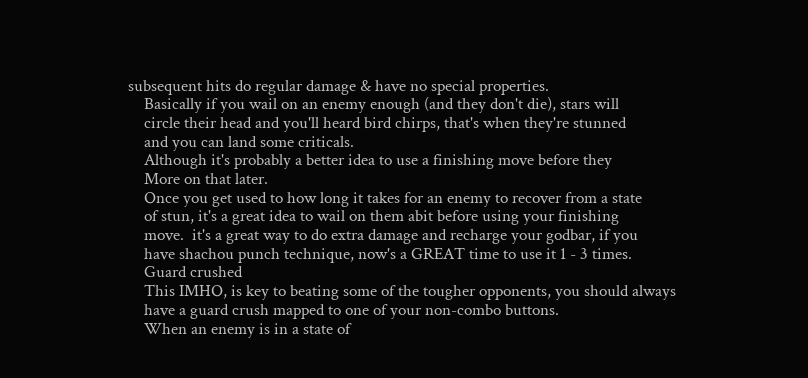subsequent hits do regular damage & have no special properties.
    Basically if you wail on an enemy enough (and they don't die), stars will
    circle their head and you'll heard bird chirps, that's when they're stunned
    and you can land some criticals.
    Although it's probably a better idea to use a finishing move before they
    More on that later.
    Once you get used to how long it takes for an enemy to recover from a state
    of stun, it's a great idea to wail on them abit before using your finishing
    move.  it's a great way to do extra damage and recharge your godbar, if you
    have shachou punch technique, now's a GREAT time to use it 1 - 3 times.
    Guard crushed
    This IMHO, is key to beating some of the tougher opponents, you should always
    have a guard crush mapped to one of your non-combo buttons.
    When an enemy is in a state of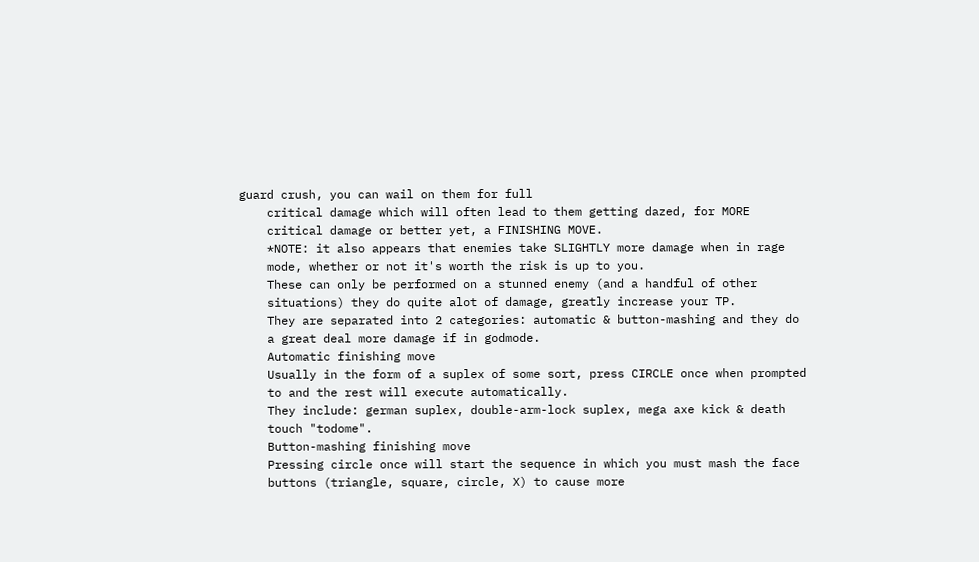guard crush, you can wail on them for full
    critical damage which will often lead to them getting dazed, for MORE
    critical damage or better yet, a FINISHING MOVE.
    *NOTE: it also appears that enemies take SLIGHTLY more damage when in rage
    mode, whether or not it's worth the risk is up to you.
    These can only be performed on a stunned enemy (and a handful of other
    situations) they do quite alot of damage, greatly increase your TP.
    They are separated into 2 categories: automatic & button-mashing and they do
    a great deal more damage if in godmode.
    Automatic finishing move
    Usually in the form of a suplex of some sort, press CIRCLE once when prompted
    to and the rest will execute automatically.
    They include: german suplex, double-arm-lock suplex, mega axe kick & death
    touch "todome".
    Button-mashing finishing move
    Pressing circle once will start the sequence in which you must mash the face
    buttons (triangle, square, circle, X) to cause more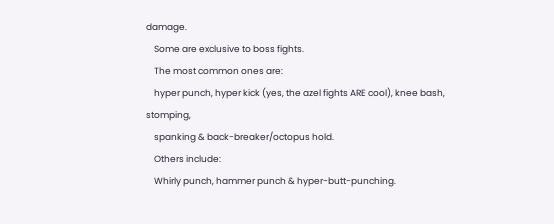damage.
    Some are exclusive to boss fights.
    The most common ones are:
    hyper punch, hyper kick (yes, the azel fights ARE cool), knee bash, stomping,
    spanking & back-breaker/octopus hold.
    Others include:
    Whirly punch, hammer punch & hyper-butt-punching.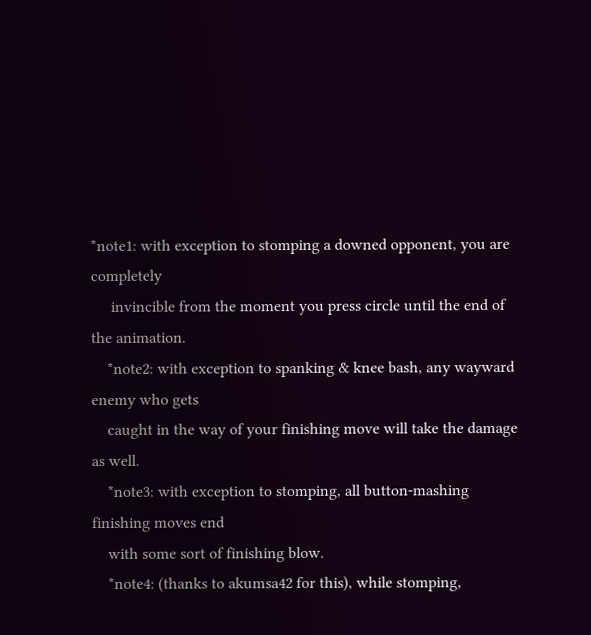*note1: with exception to stomping a downed opponent, you are completely
     invincible from the moment you press circle until the end of the animation.
    *note2: with exception to spanking & knee bash, any wayward enemy who gets
    caught in the way of your finishing move will take the damage as well.
    *note3: with exception to stomping, all button-mashing finishing moves end
    with some sort of finishing blow.
    *note4: (thanks to akumsa42 for this), while stomping,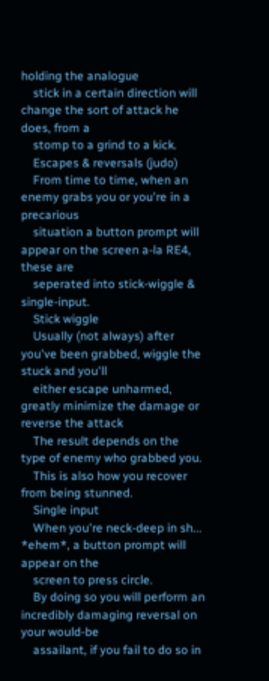holding the analogue
    stick in a certain direction will change the sort of attack he does, from a
    stomp to a grind to a kick.
    Escapes & reversals (judo)
    From time to time, when an enemy grabs you or you're in a precarious
    situation a button prompt will appear on the screen a-la RE4, these are
    seperated into stick-wiggle & single-input.
    Stick wiggle
    Usually (not always) after you've been grabbed, wiggle the stuck and you'll
    either escape unharmed, greatly minimize the damage or reverse the attack
    The result depends on the type of enemy who grabbed you.
    This is also how you recover from being stunned.
    Single input
    When you're neck-deep in sh... *ehem*, a button prompt will appear on the
    screen to press circle.
    By doing so you will perform an incredibly damaging reversal on your would-be
    assailant, if you fail to do so in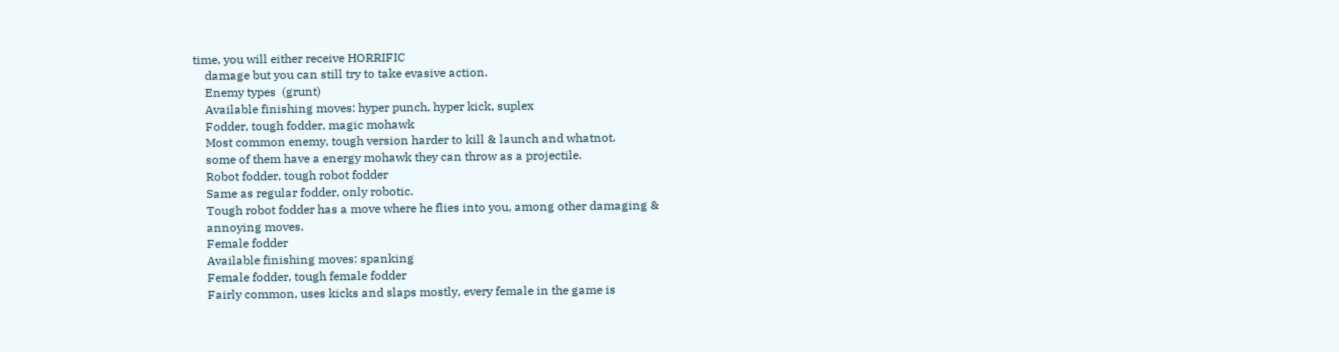time, you will either receive HORRIFIC
    damage but you can still try to take evasive action.
    Enemy types  (grunt)
    Available finishing moves: hyper punch, hyper kick, suplex
    Fodder, tough fodder, magic mohawk
    Most common enemy, tough version harder to kill & launch and whatnot.
    some of them have a energy mohawk they can throw as a projectile.
    Robot fodder, tough robot fodder
    Same as regular fodder, only robotic.
    Tough robot fodder has a move where he flies into you, among other damaging &
    annoying moves.
    Female fodder
    Available finishing moves: spanking
    Female fodder, tough female fodder
    Fairly common, uses kicks and slaps mostly, every female in the game is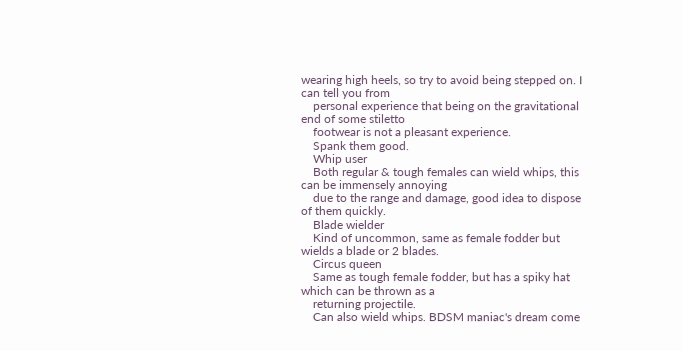wearing high heels, so try to avoid being stepped on. I can tell you from
    personal experience that being on the gravitational end of some stiletto
    footwear is not a pleasant experience.
    Spank them good.
    Whip user
    Both regular & tough females can wield whips, this can be immensely annoying
    due to the range and damage, good idea to dispose of them quickly.
    Blade wielder
    Kind of uncommon, same as female fodder but wields a blade or 2 blades.
    Circus queen
    Same as tough female fodder, but has a spiky hat which can be thrown as a
    returning projectile.
    Can also wield whips. BDSM maniac's dream come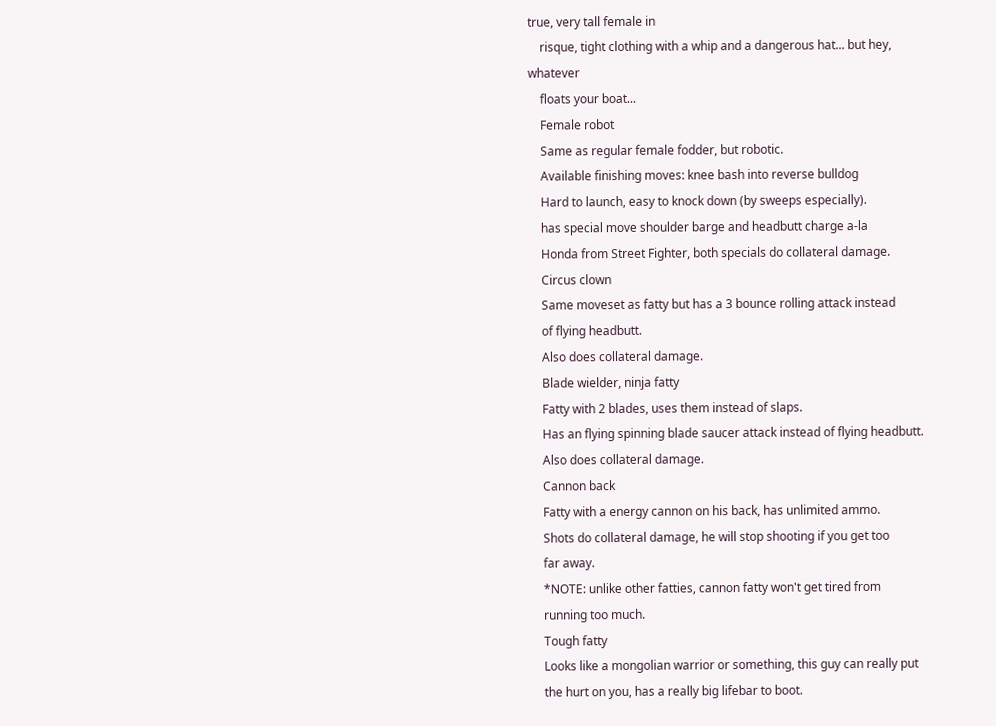true, very tall female in
    risque, tight clothing with a whip and a dangerous hat... but hey, whatever
    floats your boat...
    Female robot
    Same as regular female fodder, but robotic.
    Available finishing moves: knee bash into reverse bulldog
    Hard to launch, easy to knock down (by sweeps especially).
    has special move shoulder barge and headbutt charge a-la
    Honda from Street Fighter, both specials do collateral damage.
    Circus clown
    Same moveset as fatty but has a 3 bounce rolling attack instead
    of flying headbutt.
    Also does collateral damage.
    Blade wielder, ninja fatty
    Fatty with 2 blades, uses them instead of slaps.
    Has an flying spinning blade saucer attack instead of flying headbutt.
    Also does collateral damage.
    Cannon back
    Fatty with a energy cannon on his back, has unlimited ammo.
    Shots do collateral damage, he will stop shooting if you get too
    far away.
    *NOTE: unlike other fatties, cannon fatty won't get tired from
    running too much.
    Tough fatty
    Looks like a mongolian warrior or something, this guy can really put
    the hurt on you, has a really big lifebar to boot.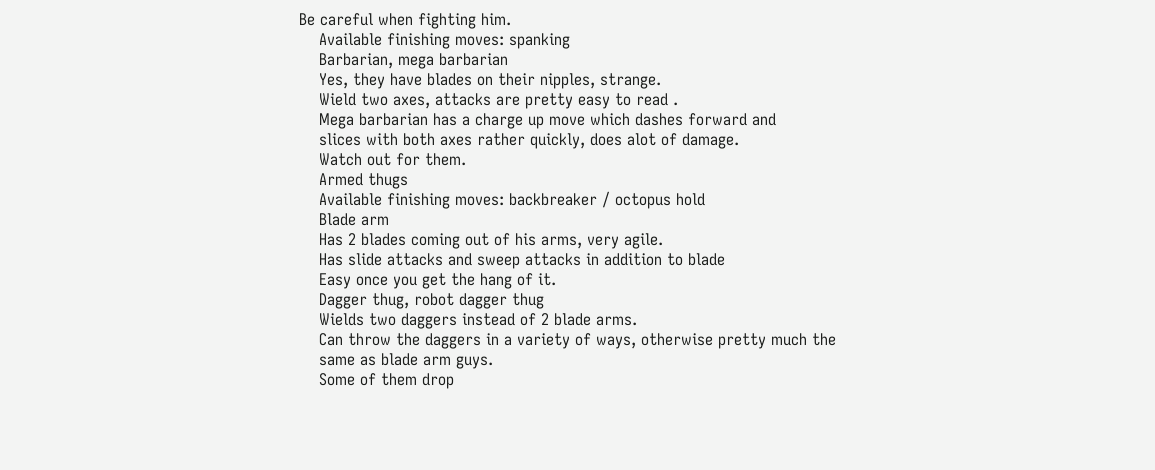Be careful when fighting him.
    Available finishing moves: spanking
    Barbarian, mega barbarian
    Yes, they have blades on their nipples, strange.
    Wield two axes, attacks are pretty easy to read .
    Mega barbarian has a charge up move which dashes forward and
    slices with both axes rather quickly, does alot of damage.
    Watch out for them.
    Armed thugs
    Available finishing moves: backbreaker / octopus hold
    Blade arm
    Has 2 blades coming out of his arms, very agile.
    Has slide attacks and sweep attacks in addition to blade
    Easy once you get the hang of it.
    Dagger thug, robot dagger thug
    Wields two daggers instead of 2 blade arms.
    Can throw the daggers in a variety of ways, otherwise pretty much the
    same as blade arm guys.
    Some of them drop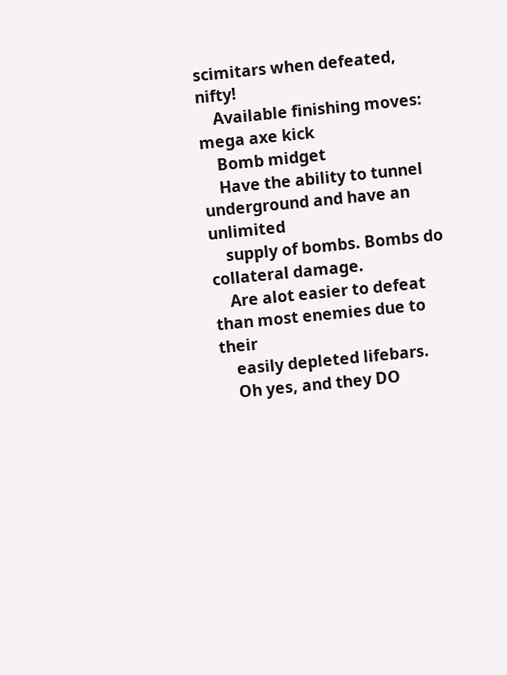scimitars when defeated, nifty!
    Available finishing moves: mega axe kick
    Bomb midget
    Have the ability to tunnel underground and have an unlimited
    supply of bombs. Bombs do collateral damage.
    Are alot easier to defeat than most enemies due to their
    easily depleted lifebars.
    Oh yes, and they DO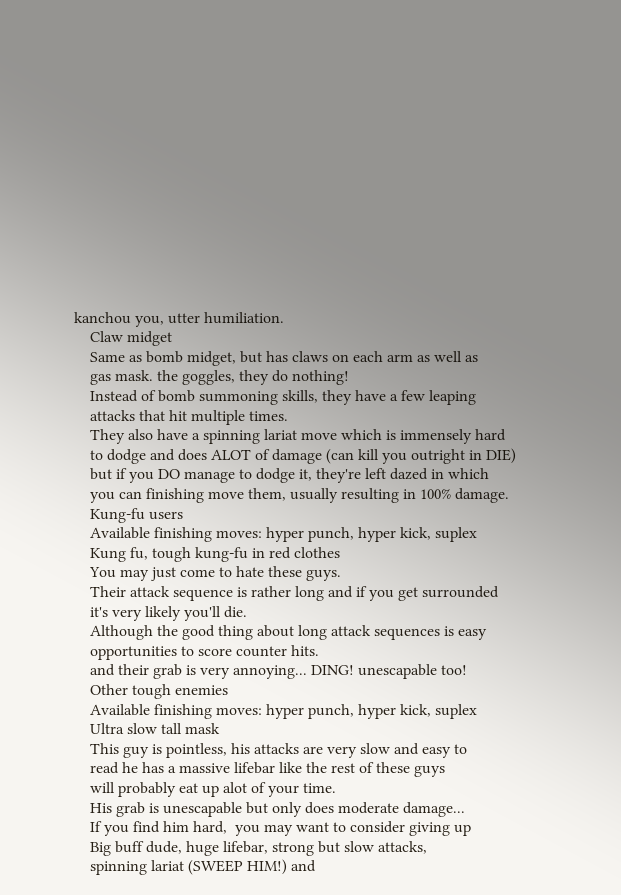kanchou you, utter humiliation.
    Claw midget
    Same as bomb midget, but has claws on each arm as well as
    gas mask. the goggles, they do nothing!
    Instead of bomb summoning skills, they have a few leaping
    attacks that hit multiple times.
    They also have a spinning lariat move which is immensely hard
    to dodge and does ALOT of damage (can kill you outright in DIE)
    but if you DO manage to dodge it, they're left dazed in which
    you can finishing move them, usually resulting in 100% damage.
    Kung-fu users
    Available finishing moves: hyper punch, hyper kick, suplex
    Kung fu, tough kung-fu in red clothes
    You may just come to hate these guys.
    Their attack sequence is rather long and if you get surrounded
    it's very likely you'll die.
    Although the good thing about long attack sequences is easy
    opportunities to score counter hits.
    and their grab is very annoying... DING! unescapable too!
    Other tough enemies
    Available finishing moves: hyper punch, hyper kick, suplex
    Ultra slow tall mask
    This guy is pointless, his attacks are very slow and easy to
    read he has a massive lifebar like the rest of these guys
    will probably eat up alot of your time.
    His grab is unescapable but only does moderate damage...
    If you find him hard,  you may want to consider giving up
    Big buff dude, huge lifebar, strong but slow attacks,
    spinning lariat (SWEEP HIM!) and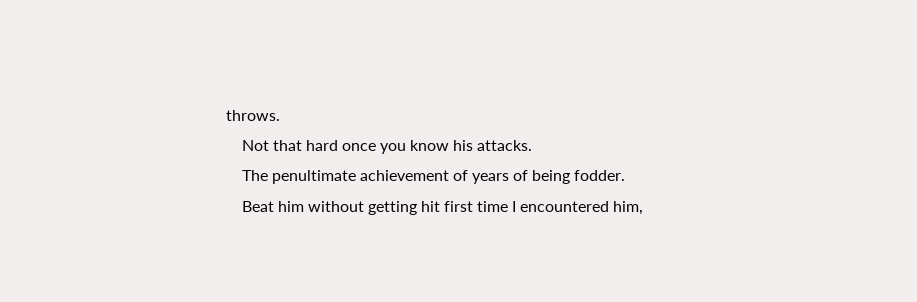throws.
    Not that hard once you know his attacks.
    The penultimate achievement of years of being fodder.
    Beat him without getting hit first time I encountered him,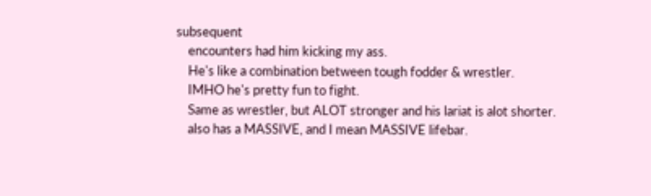subsequent
    encounters had him kicking my ass.
    He's like a combination between tough fodder & wrestler.
    IMHO he's pretty fun to fight.
    Same as wrestler, but ALOT stronger and his lariat is alot shorter.
    also has a MASSIVE, and I mean MASSIVE lifebar.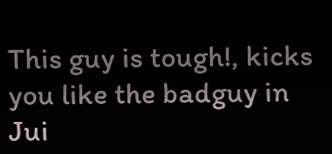This guy is tough!, kicks you like the badguy in Jui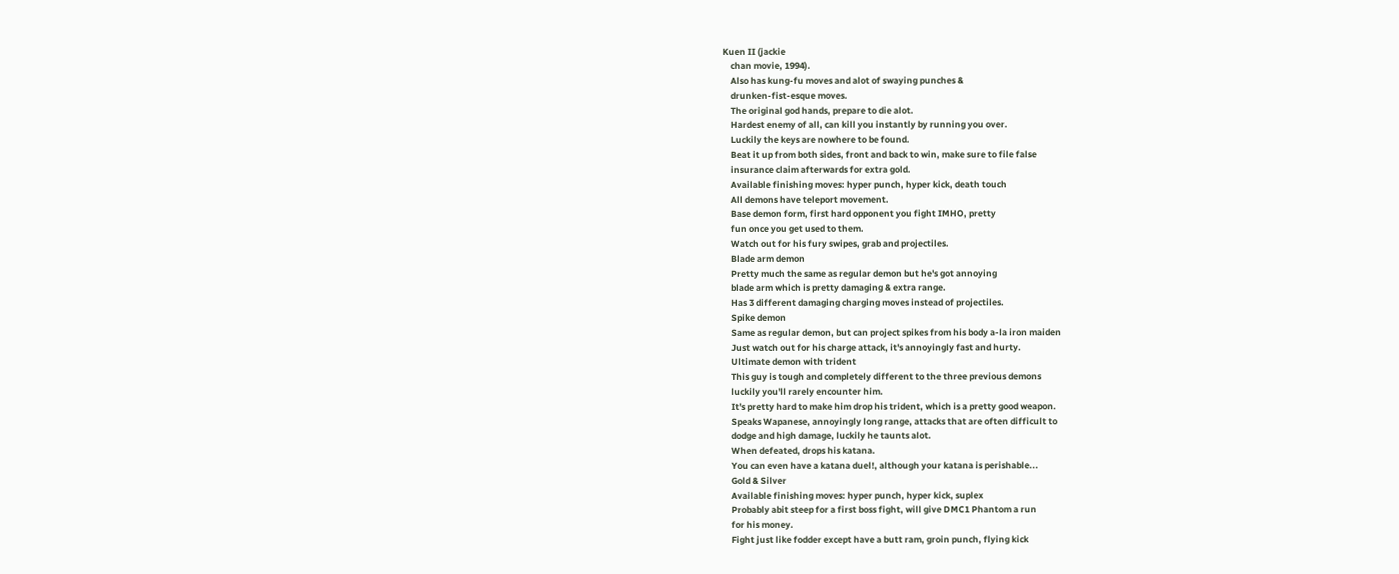Kuen II (jackie
    chan movie, 1994).
    Also has kung-fu moves and alot of swaying punches &
    drunken-fist-esque moves.
    The original god hands, prepare to die alot.
    Hardest enemy of all, can kill you instantly by running you over.
    Luckily the keys are nowhere to be found.
    Beat it up from both sides, front and back to win, make sure to file false
    insurance claim afterwards for extra gold.
    Available finishing moves: hyper punch, hyper kick, death touch
    All demons have teleport movement.
    Base demon form, first hard opponent you fight IMHO, pretty
    fun once you get used to them.
    Watch out for his fury swipes, grab and projectiles.
    Blade arm demon
    Pretty much the same as regular demon but he's got annoying
    blade arm which is pretty damaging & extra range.
    Has 3 different damaging charging moves instead of projectiles.
    Spike demon
    Same as regular demon, but can project spikes from his body a-la iron maiden
    Just watch out for his charge attack, it's annoyingly fast and hurty.
    Ultimate demon with trident
    This guy is tough and completely different to the three previous demons
    luckily you'll rarely encounter him.
    It's pretty hard to make him drop his trident, which is a pretty good weapon.
    Speaks Wapanese, annoyingly long range, attacks that are often difficult to
    dodge and high damage, luckily he taunts alot.
    When defeated, drops his katana.
    You can even have a katana duel!, although your katana is perishable...
    Gold & Silver
    Available finishing moves: hyper punch, hyper kick, suplex
    Probably abit steep for a first boss fight, will give DMC1 Phantom a run
    for his money.
    Fight just like fodder except have a butt ram, groin punch, flying kick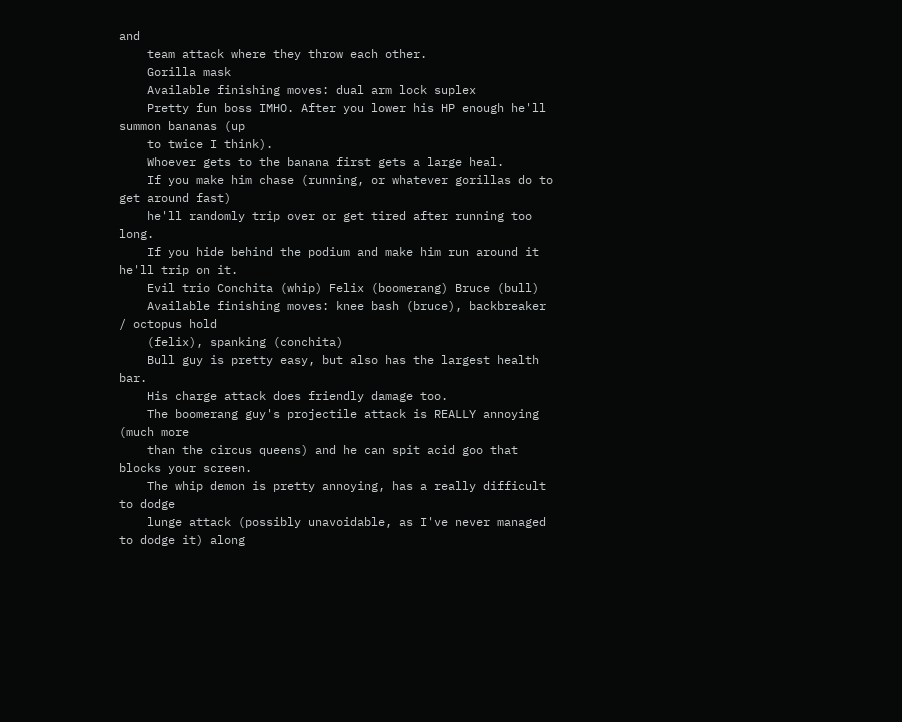and
    team attack where they throw each other.
    Gorilla mask
    Available finishing moves: dual arm lock suplex
    Pretty fun boss IMHO. After you lower his HP enough he'll summon bananas (up
    to twice I think).
    Whoever gets to the banana first gets a large heal.
    If you make him chase (running, or whatever gorillas do to get around fast)
    he'll randomly trip over or get tired after running too long.
    If you hide behind the podium and make him run around it he'll trip on it.
    Evil trio Conchita (whip) Felix (boomerang) Bruce (bull)
    Available finishing moves: knee bash (bruce), backbreaker / octopus hold
    (felix), spanking (conchita)
    Bull guy is pretty easy, but also has the largest health bar.
    His charge attack does friendly damage too.
    The boomerang guy's projectile attack is REALLY annoying (much more
    than the circus queens) and he can spit acid goo that blocks your screen.
    The whip demon is pretty annoying, has a really difficult to dodge
    lunge attack (possibly unavoidable, as I've never managed to dodge it) along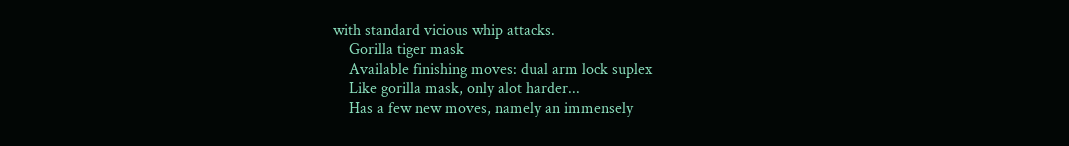with standard vicious whip attacks.
    Gorilla tiger mask
    Available finishing moves: dual arm lock suplex
    Like gorilla mask, only alot harder...
    Has a few new moves, namely an immensely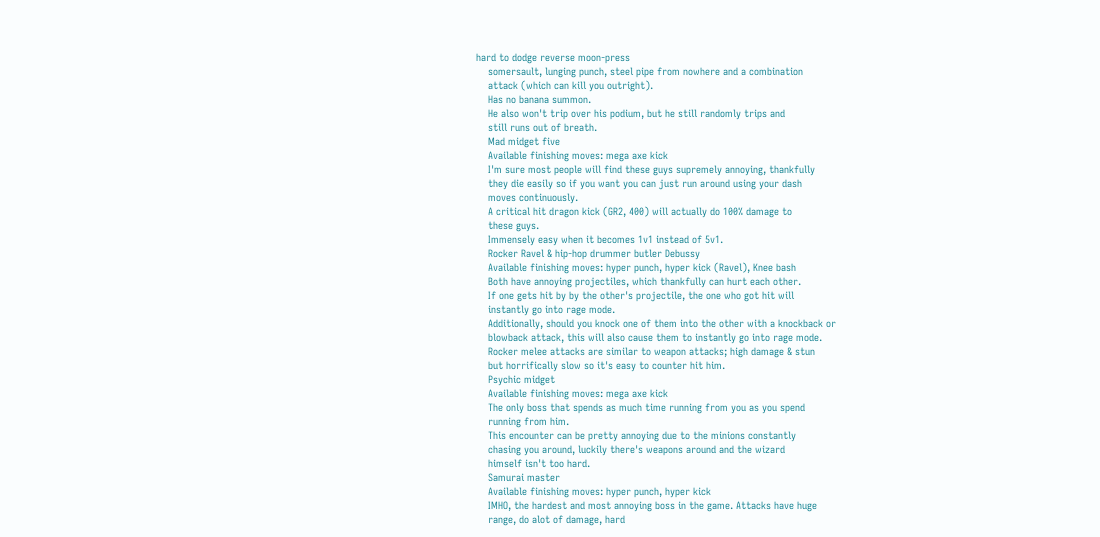hard to dodge reverse moon-press
    somersault, lunging punch, steel pipe from nowhere and a combination
    attack (which can kill you outright).
    Has no banana summon.
    He also won't trip over his podium, but he still randomly trips and
    still runs out of breath.
    Mad midget five
    Available finishing moves: mega axe kick
    I'm sure most people will find these guys supremely annoying, thankfully
    they die easily so if you want you can just run around using your dash
    moves continuously.
    A critical hit dragon kick (GR2, 400) will actually do 100% damage to
    these guys.
    Immensely easy when it becomes 1v1 instead of 5v1.
    Rocker Ravel & hip-hop drummer butler Debussy
    Available finishing moves: hyper punch, hyper kick (Ravel), Knee bash
    Both have annoying projectiles, which thankfully can hurt each other.
    If one gets hit by by the other's projectile, the one who got hit will
    instantly go into rage mode.
    Additionally, should you knock one of them into the other with a knockback or
    blowback attack, this will also cause them to instantly go into rage mode.
    Rocker melee attacks are similar to weapon attacks; high damage & stun
    but horrifically slow so it's easy to counter hit him.
    Psychic midget
    Available finishing moves: mega axe kick
    The only boss that spends as much time running from you as you spend
    running from him.
    This encounter can be pretty annoying due to the minions constantly
    chasing you around, luckily there's weapons around and the wizard
    himself isn't too hard.
    Samurai master
    Available finishing moves: hyper punch, hyper kick
    IMHO, the hardest and most annoying boss in the game. Attacks have huge
    range, do alot of damage, hard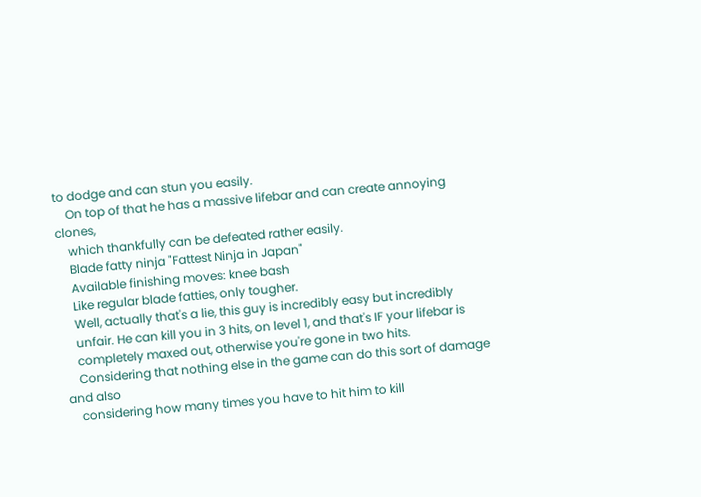to dodge and can stun you easily.
    On top of that he has a massive lifebar and can create annoying clones,
    which thankfully can be defeated rather easily.
    Blade fatty ninja "Fattest Ninja in Japan"
    Available finishing moves: knee bash
    Like regular blade fatties, only tougher.
    Well, actually that's a lie, this guy is incredibly easy but incredibly
    unfair. He can kill you in 3 hits, on level 1, and that's IF your lifebar is
    completely maxed out, otherwise you're gone in two hits.
    Considering that nothing else in the game can do this sort of damage and also
    considering how many times you have to hit him to kill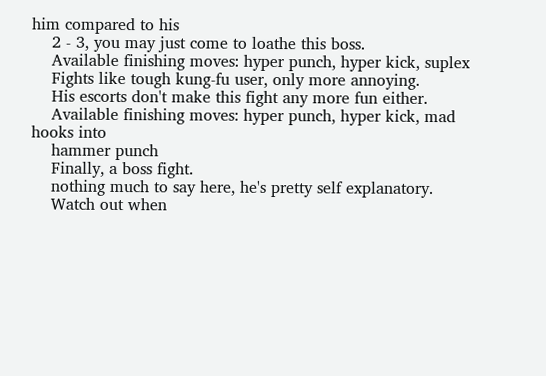him compared to his
    2 - 3, you may just come to loathe this boss.
    Available finishing moves: hyper punch, hyper kick, suplex
    Fights like tough kung-fu user, only more annoying.
    His escorts don't make this fight any more fun either.
    Available finishing moves: hyper punch, hyper kick, mad hooks into
    hammer punch
    Finally, a boss fight.
    nothing much to say here, he's pretty self explanatory.
    Watch out when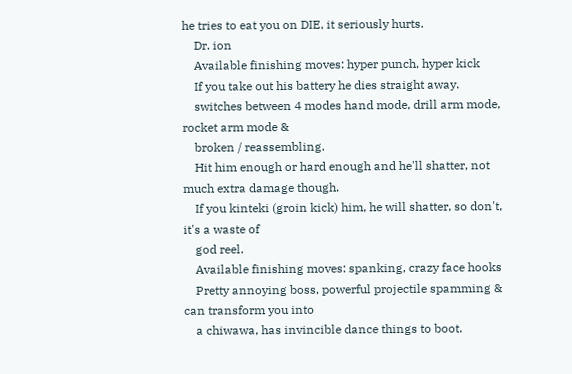he tries to eat you on DIE, it seriously hurts.
    Dr. ion
    Available finishing moves: hyper punch, hyper kick
    If you take out his battery he dies straight away.
    switches between 4 modes hand mode, drill arm mode, rocket arm mode &
    broken / reassembling.
    Hit him enough or hard enough and he'll shatter, not much extra damage though.
    If you kinteki (groin kick) him, he will shatter, so don't, it's a waste of
    god reel.
    Available finishing moves: spanking, crazy face hooks
    Pretty annoying boss, powerful projectile spamming & can transform you into
    a chiwawa, has invincible dance things to boot.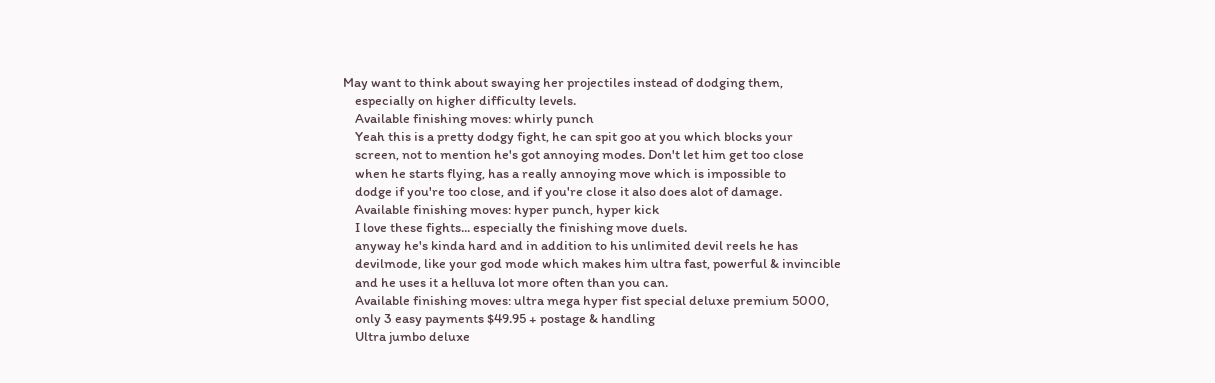May want to think about swaying her projectiles instead of dodging them,
    especially on higher difficulty levels.
    Available finishing moves: whirly punch
    Yeah this is a pretty dodgy fight, he can spit goo at you which blocks your
    screen, not to mention he's got annoying modes. Don't let him get too close
    when he starts flying, has a really annoying move which is impossible to
    dodge if you're too close, and if you're close it also does alot of damage.
    Available finishing moves: hyper punch, hyper kick
    I love these fights... especially the finishing move duels.
    anyway he's kinda hard and in addition to his unlimited devil reels he has
    devilmode, like your god mode which makes him ultra fast, powerful & invincible
    and he uses it a helluva lot more often than you can.
    Available finishing moves: ultra mega hyper fist special deluxe premium 5000,
    only 3 easy payments $49.95 + postage & handling
    Ultra jumbo deluxe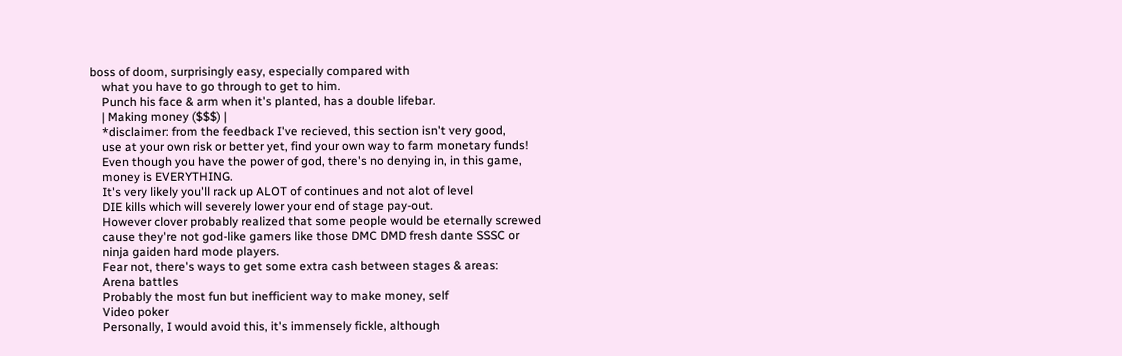boss of doom, surprisingly easy, especially compared with
    what you have to go through to get to him.
    Punch his face & arm when it's planted, has a double lifebar.
    | Making money ($$$) |
    *disclaimer: from the feedback I've recieved, this section isn't very good,
    use at your own risk or better yet, find your own way to farm monetary funds!
    Even though you have the power of god, there's no denying in, in this game,
    money is EVERYTHING.
    It's very likely you'll rack up ALOT of continues and not alot of level
    DIE kills which will severely lower your end of stage pay-out.
    However clover probably realized that some people would be eternally screwed
    cause they're not god-like gamers like those DMC DMD fresh dante SSSC or
    ninja gaiden hard mode players.
    Fear not, there's ways to get some extra cash between stages & areas:
    Arena battles
    Probably the most fun but inefficient way to make money, self
    Video poker
    Personally, I would avoid this, it's immensely fickle, although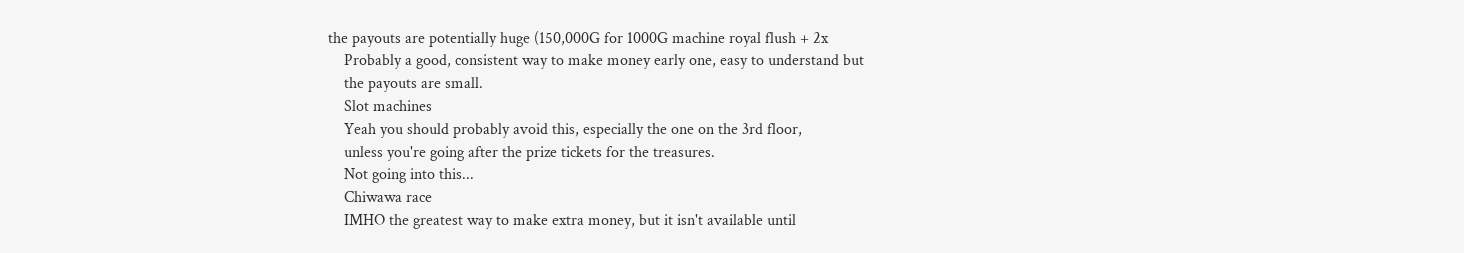the payouts are potentially huge (150,000G for 1000G machine royal flush + 2x
    Probably a good, consistent way to make money early one, easy to understand but
    the payouts are small.
    Slot machines
    Yeah you should probably avoid this, especially the one on the 3rd floor,
    unless you're going after the prize tickets for the treasures.
    Not going into this...
    Chiwawa race
    IMHO the greatest way to make extra money, but it isn't available until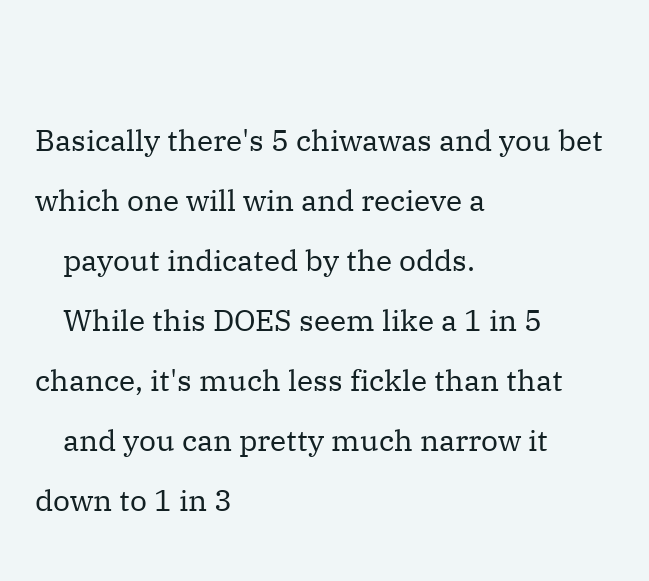Basically there's 5 chiwawas and you bet which one will win and recieve a
    payout indicated by the odds.
    While this DOES seem like a 1 in 5 chance, it's much less fickle than that
    and you can pretty much narrow it down to 1 in 3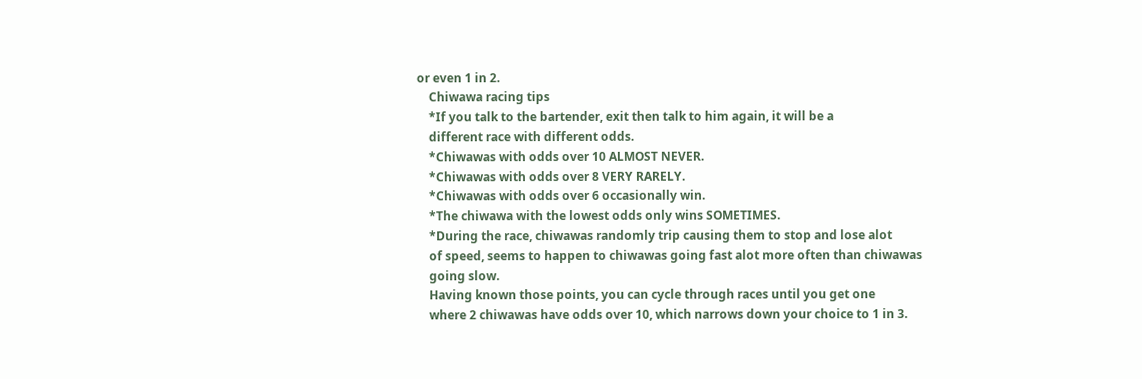or even 1 in 2.
    Chiwawa racing tips
    *If you talk to the bartender, exit then talk to him again, it will be a
    different race with different odds.
    *Chiwawas with odds over 10 ALMOST NEVER.
    *Chiwawas with odds over 8 VERY RARELY.
    *Chiwawas with odds over 6 occasionally win.
    *The chiwawa with the lowest odds only wins SOMETIMES.
    *During the race, chiwawas randomly trip causing them to stop and lose alot
    of speed, seems to happen to chiwawas going fast alot more often than chiwawas
    going slow.
    Having known those points, you can cycle through races until you get one
    where 2 chiwawas have odds over 10, which narrows down your choice to 1 in 3.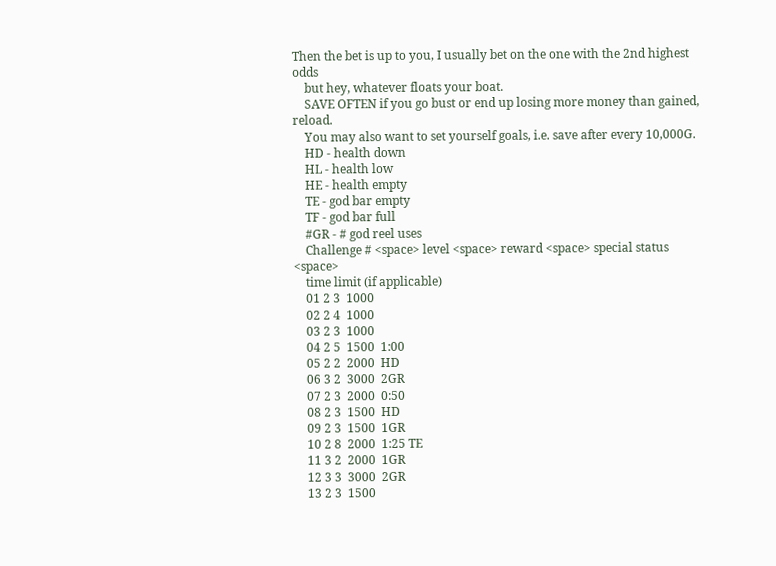Then the bet is up to you, I usually bet on the one with the 2nd highest odds
    but hey, whatever floats your boat.
    SAVE OFTEN if you go bust or end up losing more money than gained, reload.
    You may also want to set yourself goals, i.e. save after every 10,000G.
    HD - health down
    HL - health low
    HE - health empty
    TE - god bar empty
    TF - god bar full
    #GR - # god reel uses
    Challenge # <space> level <space> reward <space> special status <space>
    time limit (if applicable)
    01 2 3  1000
    02 2 4  1000
    03 2 3  1000
    04 2 5  1500  1:00
    05 2 2  2000  HD
    06 3 2  3000  2GR
    07 2 3  2000  0:50
    08 2 3  1500  HD
    09 2 3  1500  1GR
    10 2 8  2000  1:25 TE
    11 3 2  2000  1GR
    12 3 3  3000  2GR
    13 2 3  1500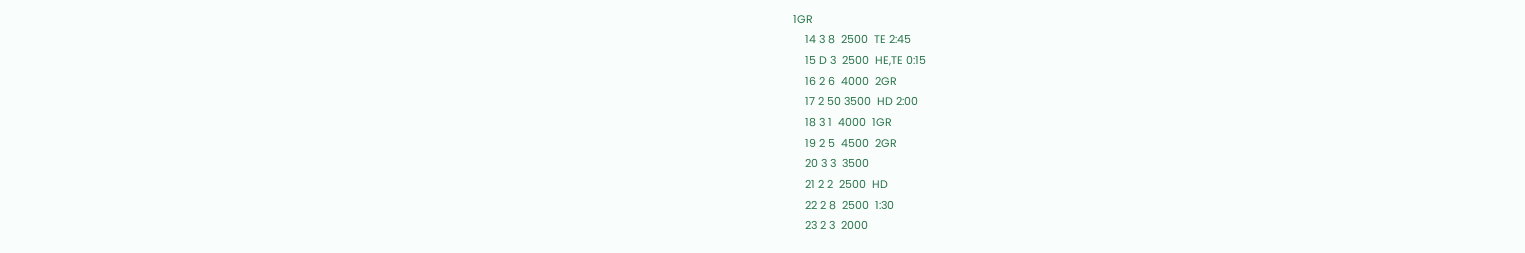1GR
    14 3 8  2500  TE 2:45
    15 D 3  2500  HE,TE 0:15
    16 2 6  4000  2GR
    17 2 50 3500  HD 2:00
    18 3 1  4000  1GR
    19 2 5  4500  2GR
    20 3 3  3500
    21 2 2  2500  HD
    22 2 8  2500  1:30
    23 2 3  2000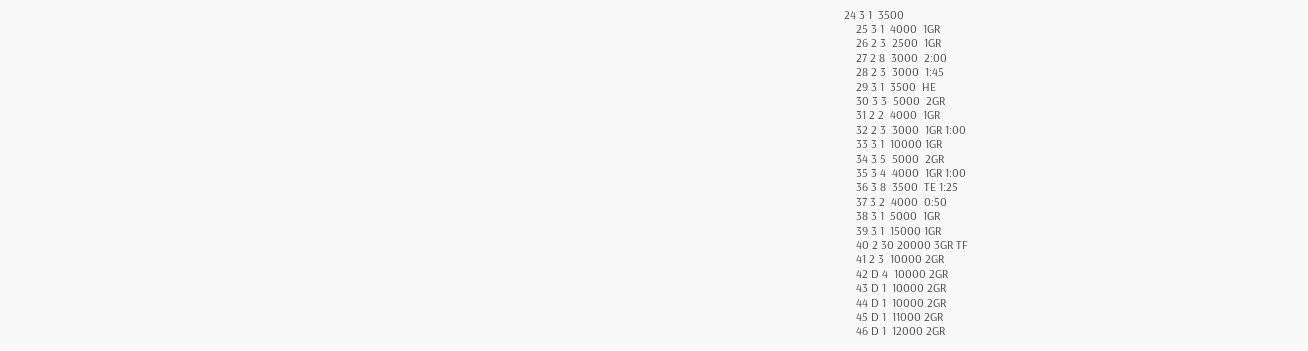24 3 1  3500
    25 3 1  4000  1GR
    26 2 3  2500  1GR
    27 2 8  3000  2:00
    28 2 3  3000  1:45
    29 3 1  3500  HE
    30 3 3  5000  2GR
    31 2 2  4000  1GR
    32 2 3  3000  1GR 1:00
    33 3 1  10000 1GR
    34 3 5  5000  2GR
    35 3 4  4000  1GR 1:00
    36 3 8  3500  TE 1:25
    37 3 2  4000  0:50
    38 3 1  5000  1GR
    39 3 1  15000 1GR
    40 2 30 20000 3GR TF
    41 2 3  10000 2GR
    42 D 4  10000 2GR
    43 D 1  10000 2GR
    44 D 1  10000 2GR
    45 D 1  11000 2GR
    46 D 1  12000 2GR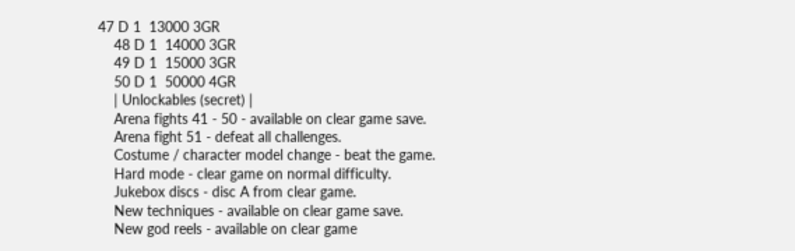47 D 1  13000 3GR
    48 D 1  14000 3GR
    49 D 1  15000 3GR
    50 D 1  50000 4GR
    | Unlockables (secret) |
    Arena fights 41 - 50 - available on clear game save.
    Arena fight 51 - defeat all challenges.
    Costume / character model change - beat the game.
    Hard mode - clear game on normal difficulty.
    Jukebox discs - disc A from clear game.
    New techniques - available on clear game save.
    New god reels - available on clear game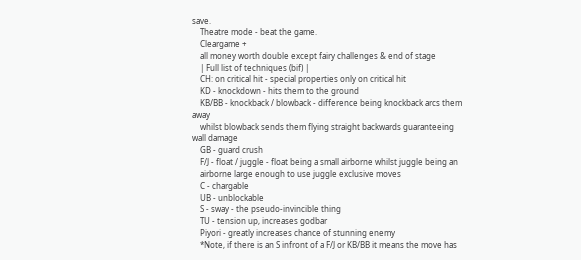save.
    Theatre mode - beat the game.
    Cleargame +
    all money worth double except fairy challenges & end of stage
    | Full list of techniques (bif) |
    CH: on critical hit - special properties only on critical hit
    KD - knockdown - hits them to the ground
    KB/BB - knockback / blowback - difference being knockback arcs them away
    whilst blowback sends them flying straight backwards guaranteeing wall damage
    GB - guard crush
    F/J - float / juggle - float being a small airborne whilst juggle being an
    airborne large enough to use juggle exclusive moves
    C - chargable
    UB - unblockable
    S - sway - the pseudo-invincible thing
    TU - tension up, increases godbar
    Piyori - greatly increases chance of stunning enemy
    *Note, if there is an S infront of a F/J or KB/BB it means the move has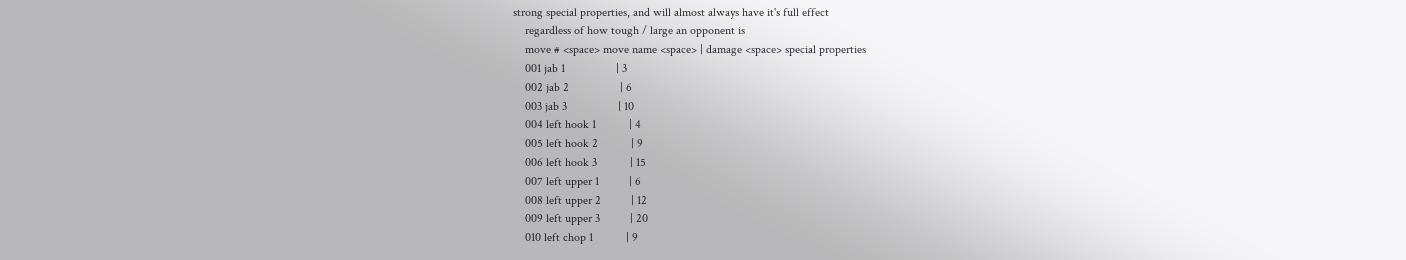strong special properties, and will almost always have it's full effect
    regardless of how tough / large an opponent is
    move # <space> move name <space> | damage <space> special properties
    001 jab 1                 | 3
    002 jab 2                 | 6
    003 jab 3                 | 10
    004 left hook 1           | 4
    005 left hook 2           | 9
    006 left hook 3           | 15
    007 left upper 1          | 6
    008 left upper 2          | 12
    009 left upper 3          | 20
    010 left chop 1           | 9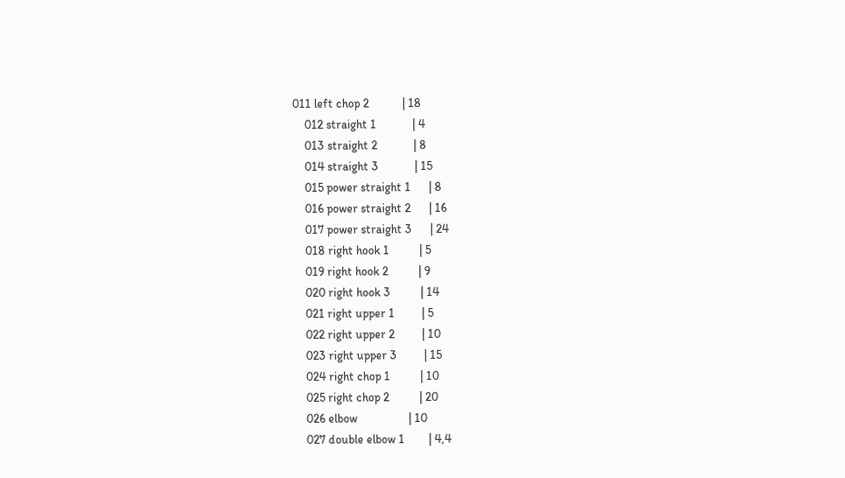011 left chop 2           | 18
    012 straight 1            | 4
    013 straight 2            | 8
    014 straight 3            | 15
    015 power straight 1      | 8
    016 power straight 2      | 16
    017 power straight 3      | 24
    018 right hook 1          | 5
    019 right hook 2          | 9
    020 right hook 3          | 14
    021 right upper 1         | 5
    022 right upper 2         | 10
    023 right upper 3         | 15
    024 right chop 1          | 10
    025 right chop 2          | 20
    026 elbow                 | 10
    027 double elbow 1        | 4,4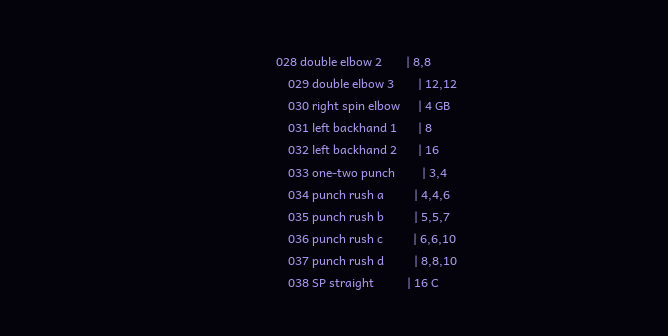028 double elbow 2        | 8,8
    029 double elbow 3        | 12,12
    030 right spin elbow      | 4 GB
    031 left backhand 1       | 8
    032 left backhand 2       | 16
    033 one-two punch         | 3,4
    034 punch rush a          | 4,4,6
    035 punch rush b          | 5,5,7
    036 punch rush c          | 6,6,10
    037 punch rush d          | 8,8,10
    038 SP straight           | 16 C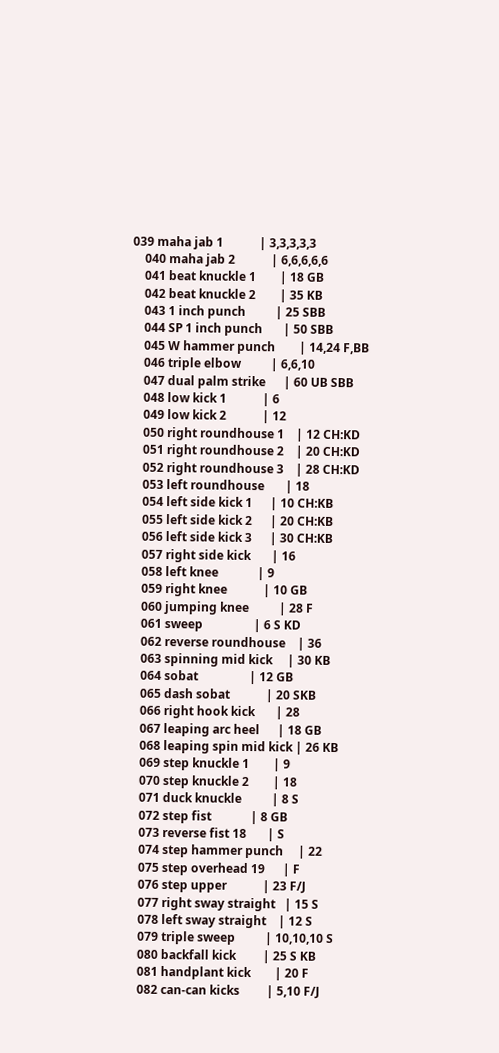039 maha jab 1            | 3,3,3,3,3
    040 maha jab 2            | 6,6,6,6,6
    041 beat knuckle 1        | 18 GB
    042 beat knuckle 2        | 35 KB
    043 1 inch punch          | 25 SBB
    044 SP 1 inch punch       | 50 SBB
    045 W hammer punch        | 14,24 F,BB
    046 triple elbow          | 6,6,10
    047 dual palm strike      | 60 UB SBB
    048 low kick 1            | 6
    049 low kick 2            | 12
    050 right roundhouse 1    | 12 CH:KD
    051 right roundhouse 2    | 20 CH:KD
    052 right roundhouse 3    | 28 CH:KD
    053 left roundhouse       | 18
    054 left side kick 1      | 10 CH:KB
    055 left side kick 2      | 20 CH:KB
    056 left side kick 3      | 30 CH:KB
    057 right side kick       | 16
    058 left knee             | 9
    059 right knee            | 10 GB
    060 jumping knee          | 28 F
    061 sweep                 | 6 S KD
    062 reverse roundhouse    | 36
    063 spinning mid kick     | 30 KB
    064 sobat                 | 12 GB
    065 dash sobat            | 20 SKB
    066 right hook kick       | 28
    067 leaping arc heel      | 18 GB
    068 leaping spin mid kick | 26 KB
    069 step knuckle 1        | 9
    070 step knuckle 2        | 18
    071 duck knuckle          | 8 S
    072 step fist             | 8 GB
    073 reverse fist 18       | S
    074 step hammer punch     | 22
    075 step overhead 19      | F
    076 step upper            | 23 F/J
    077 right sway straight   | 15 S
    078 left sway straight    | 12 S
    079 triple sweep          | 10,10,10 S
    080 backfall kick         | 25 S KB
    081 handplant kick        | 20 F
    082 can-can kicks         | 5,10 F/J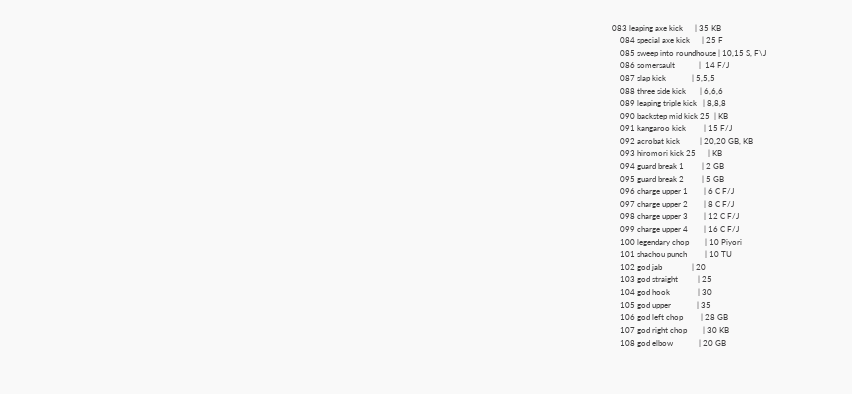083 leaping axe kick      | 35 KB
    084 special axe kick      | 25 F
    085 sweep into roundhouse | 10,15 S, F\J
    086 somersault            |  14 F/J
    087 slap kick             | 5,5,5
    088 three side kick       | 6,6,6
    089 leaping triple kick   | 8,8,8
    090 backstep mid kick 25  | KB
    091 kangaroo kick         | 15 F/J
    092 acrobat kick          | 20,20 GB, KB
    093 hiromori kick 25      | KB
    094 guard break 1         | 2 GB
    095 guard break 2         | 5 GB
    096 charge upper 1        | 6 C F/J
    097 charge upper 2        | 8 C F/J
    098 charge upper 3        | 12 C F/J
    099 charge upper 4        | 16 C F/J
    100 legendary chop        | 10 Piyori
    101 shachou punch         | 10 TU
    102 god jab               | 20
    103 god straight          | 25
    104 god hook              | 30
    105 god upper             | 35
    106 god left chop         | 28 GB
    107 god right chop        | 30 KB
    108 god elbow             | 20 GB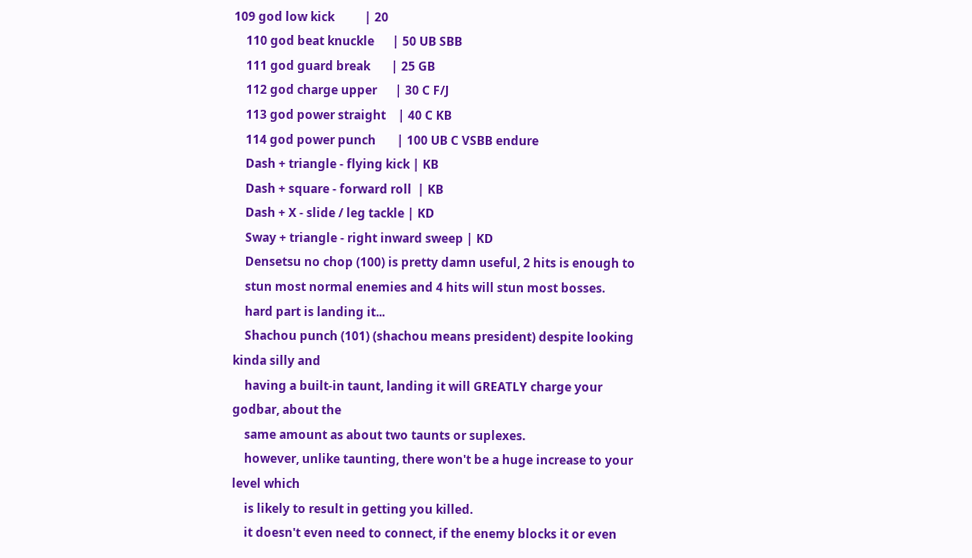109 god low kick          | 20
    110 god beat knuckle      | 50 UB SBB
    111 god guard break       | 25 GB
    112 god charge upper      | 30 C F/J
    113 god power straight    | 40 C KB
    114 god power punch       | 100 UB C VSBB endure
    Dash + triangle - flying kick | KB
    Dash + square - forward roll  | KB
    Dash + X - slide / leg tackle | KD
    Sway + triangle - right inward sweep | KD
    Densetsu no chop (100) is pretty damn useful, 2 hits is enough to
    stun most normal enemies and 4 hits will stun most bosses.
    hard part is landing it...
    Shachou punch (101) (shachou means president) despite looking kinda silly and
    having a built-in taunt, landing it will GREATLY charge your godbar, about the
    same amount as about two taunts or suplexes.
    however, unlike taunting, there won't be a huge increase to your level which
    is likely to result in getting you killed.
    it doesn't even need to connect, if the enemy blocks it or even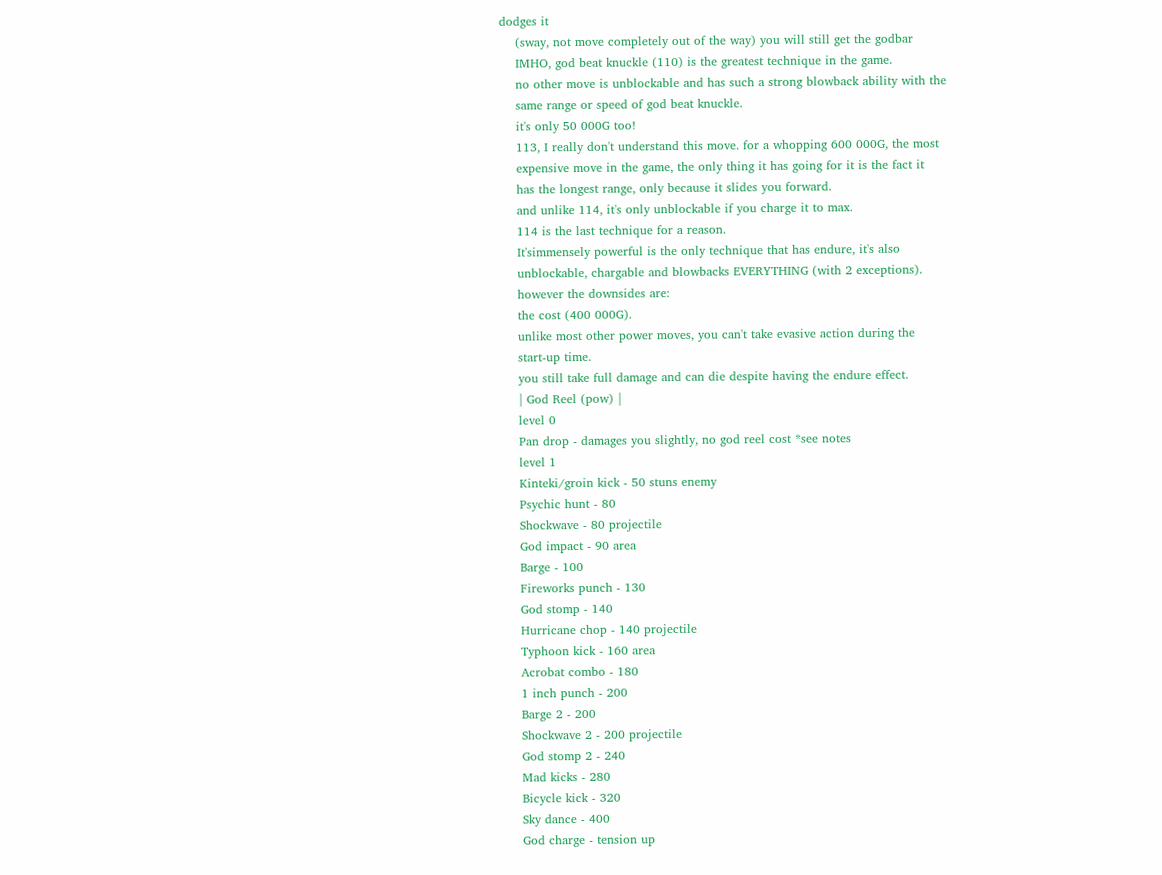dodges it
    (sway, not move completely out of the way) you will still get the godbar
    IMHO, god beat knuckle (110) is the greatest technique in the game.
    no other move is unblockable and has such a strong blowback ability with the
    same range or speed of god beat knuckle.
    it's only 50 000G too!
    113, I really don't understand this move. for a whopping 600 000G, the most
    expensive move in the game, the only thing it has going for it is the fact it
    has the longest range, only because it slides you forward.
    and unlike 114, it's only unblockable if you charge it to max.
    114 is the last technique for a reason.
    It'simmensely powerful is the only technique that has endure, it's also
    unblockable, chargable and blowbacks EVERYTHING (with 2 exceptions).
    however the downsides are:
    the cost (400 000G).
    unlike most other power moves, you can't take evasive action during the
    start-up time.
    you still take full damage and can die despite having the endure effect.
    | God Reel (pow) |
    level 0
    Pan drop - damages you slightly, no god reel cost *see notes
    level 1
    Kinteki/groin kick - 50 stuns enemy
    Psychic hunt - 80
    Shockwave - 80 projectile
    God impact - 90 area
    Barge - 100
    Fireworks punch - 130
    God stomp - 140
    Hurricane chop - 140 projectile
    Typhoon kick - 160 area
    Acrobat combo - 180
    1 inch punch - 200
    Barge 2 - 200
    Shockwave 2 - 200 projectile
    God stomp 2 - 240
    Mad kicks - 280
    Bicycle kick - 320
    Sky dance - 400
    God charge - tension up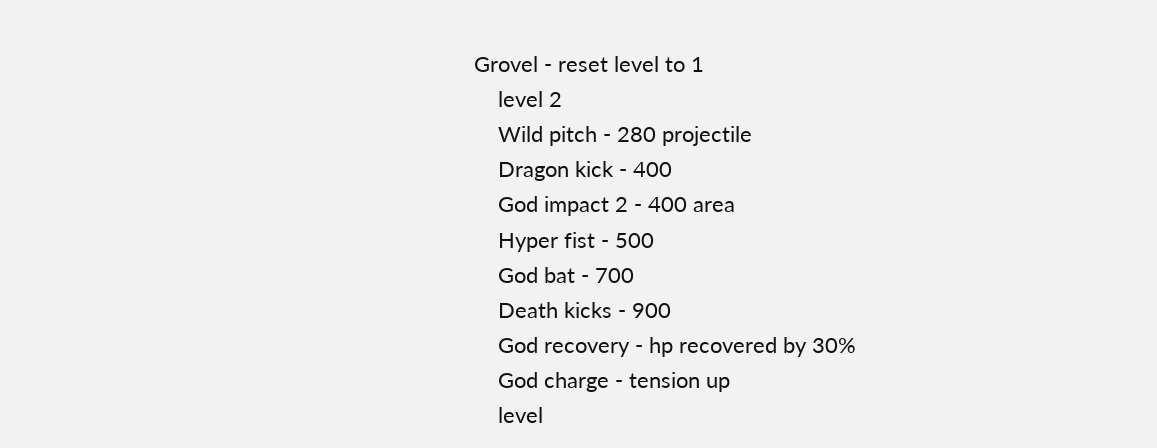Grovel - reset level to 1
    level 2
    Wild pitch - 280 projectile
    Dragon kick - 400
    God impact 2 - 400 area
    Hyper fist - 500
    God bat - 700
    Death kicks - 900
    God recovery - hp recovered by 30%
    God charge - tension up
    level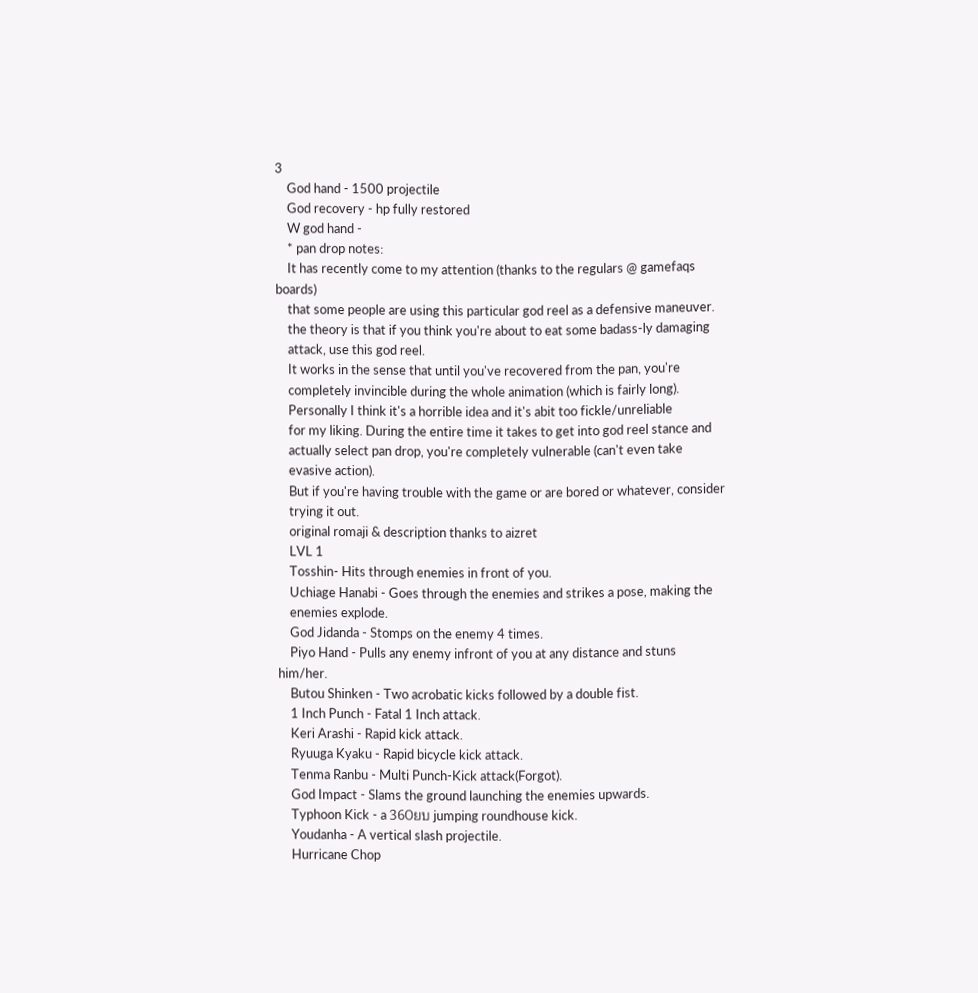3
    God hand - 1500 projectile
    God recovery - hp fully restored
    W god hand -
    * pan drop notes:
    It has recently come to my attention (thanks to the regulars @ gamefaqs boards)
    that some people are using this particular god reel as a defensive maneuver.
    the theory is that if you think you're about to eat some badass-ly damaging
    attack, use this god reel.
    It works in the sense that until you've recovered from the pan, you're
    completely invincible during the whole animation (which is fairly long).
    Personally I think it's a horrible idea and it's abit too fickle/unreliable
    for my liking. During the entire time it takes to get into god reel stance and
    actually select pan drop, you're completely vulnerable (can't even take
    evasive action).
    But if you're having trouble with the game or are bored or whatever, consider
    trying it out.
    original romaji & description thanks to aizret
    LVL 1
    Tosshin- Hits through enemies in front of you.
    Uchiage Hanabi - Goes through the enemies and strikes a pose, making the
    enemies explode.
    God Jidanda - Stomps on the enemy 4 times.
    Piyo Hand - Pulls any enemy infront of you at any distance and stuns him/her.
    Butou Shinken - Two acrobatic kicks followed by a double fist.
    1 Inch Punch - Fatal 1 Inch attack.
    Keri Arashi - Rapid kick attack.
    Ryuuga Kyaku - Rapid bicycle kick attack.
    Tenma Ranbu - Multi Punch-Kick attack(Forgot).
    God Impact - Slams the ground launching the enemies upwards.
    Typhoon Kick - a 360ยบ jumping roundhouse kick.
    Youdanha - A vertical slash projectile.
    Hurricane Chop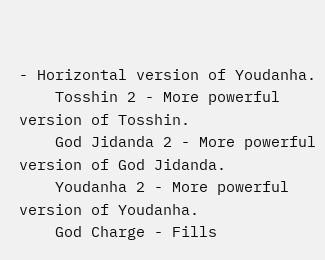- Horizontal version of Youdanha.
    Tosshin 2 - More powerful version of Tosshin.
    God Jidanda 2 - More powerful version of God Jidanda.
    Youdanha 2 - More powerful version of Youdanha.
    God Charge - Fills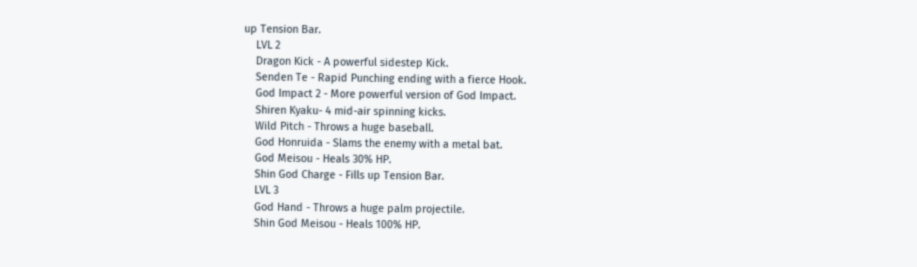up Tension Bar.
    LVL 2
    Dragon Kick - A powerful sidestep Kick.
    Senden Te - Rapid Punching ending with a fierce Hook.
    God Impact 2 - More powerful version of God Impact.
    Shiren Kyaku- 4 mid-air spinning kicks.
    Wild Pitch - Throws a huge baseball.
    God Honruida - Slams the enemy with a metal bat.
    God Meisou - Heals 30% HP.
    Shin God Charge - Fills up Tension Bar.
    LVL 3
    God Hand - Throws a huge palm projectile.
    Shin God Meisou - Heals 100% HP.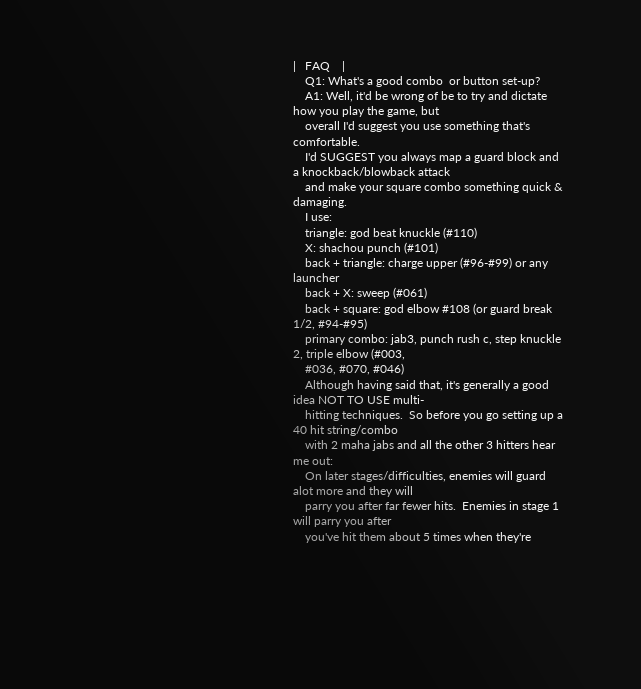|   FAQ    |
    Q1: What's a good combo  or button set-up?
    A1: Well, it'd be wrong of be to try and dictate how you play the game, but
    overall I'd suggest you use something that's comfortable.
    I'd SUGGEST you always map a guard block and a knockback/blowback attack
    and make your square combo something quick & damaging.
    I use:
    triangle: god beat knuckle (#110)
    X: shachou punch (#101)
    back + triangle: charge upper (#96-#99) or any launcher
    back + X: sweep (#061)
    back + square: god elbow #108 (or guard break 1/2, #94-#95)
    primary combo: jab3, punch rush c, step knuckle 2, triple elbow (#003,
    #036, #070, #046)
    Although having said that, it's generally a good idea NOT TO USE multi-
    hitting techniques.  So before you go setting up a 40 hit string/combo
    with 2 maha jabs and all the other 3 hitters hear me out:
    On later stages/difficulties, enemies will guard alot more and they will
    parry you after far fewer hits.  Enemies in stage 1 will parry you after
    you've hit them about 5 times when they're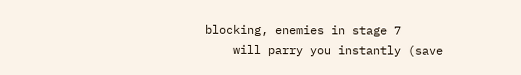blocking, enemies in stage 7
    will parry you instantly (save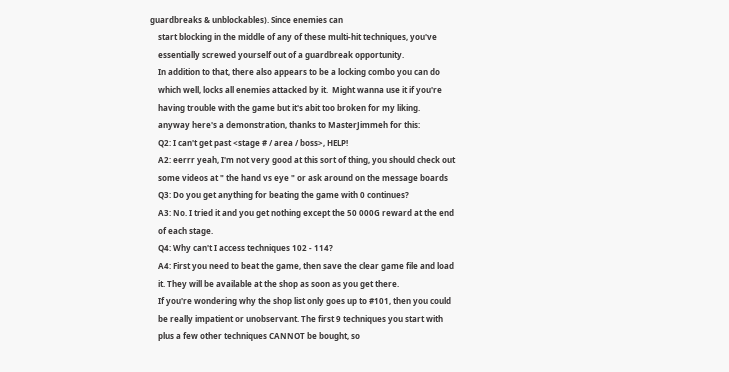guardbreaks & unblockables). Since enemies can
    start blocking in the middle of any of these multi-hit techniques, you've
    essentially screwed yourself out of a guardbreak opportunity.
    In addition to that, there also appears to be a locking combo you can do
    which well, locks all enemies attacked by it.  Might wanna use it if you're
    having trouble with the game but it's abit too broken for my liking.
    anyway here's a demonstration, thanks to MasterJimmeh for this:
    Q2: I can't get past <stage # / area / boss>, HELP!
    A2: eerrr yeah, I'm not very good at this sort of thing, you should check out
    some videos at " the hand vs eye " or ask around on the message boards
    Q3: Do you get anything for beating the game with 0 continues?
    A3: No. I tried it and you get nothing except the 50 000G reward at the end
    of each stage.
    Q4: Why can't I access techniques 102 - 114?
    A4: First you need to beat the game, then save the clear game file and load
    it. They will be available at the shop as soon as you get there.
    If you're wondering why the shop list only goes up to #101, then you could
    be really impatient or unobservant. The first 9 techniques you start with
    plus a few other techniques CANNOT be bought, so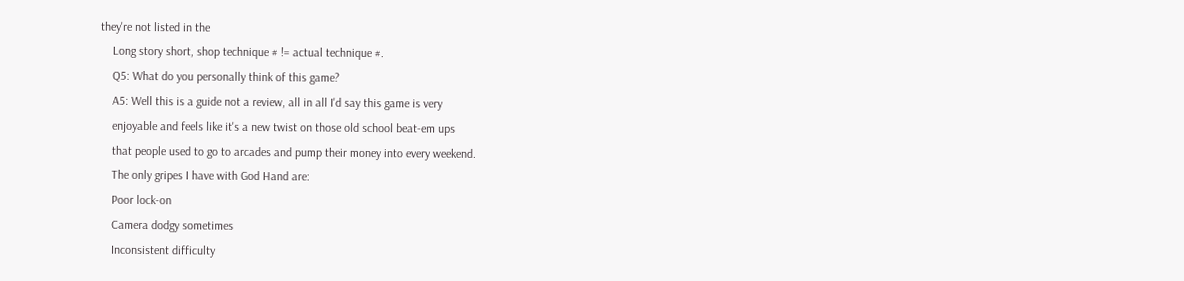they're not listed in the
    Long story short, shop technique # != actual technique #.
    Q5: What do you personally think of this game?
    A5: Well this is a guide not a review, all in all I'd say this game is very
    enjoyable and feels like it's a new twist on those old school beat-em ups
    that people used to go to arcades and pump their money into every weekend.
    The only gripes I have with God Hand are:
    Poor lock-on
    Camera dodgy sometimes
    Inconsistent difficulty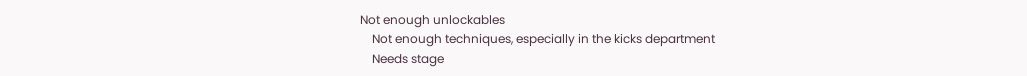Not enough unlockables
    Not enough techniques, especially in the kicks department
    Needs stage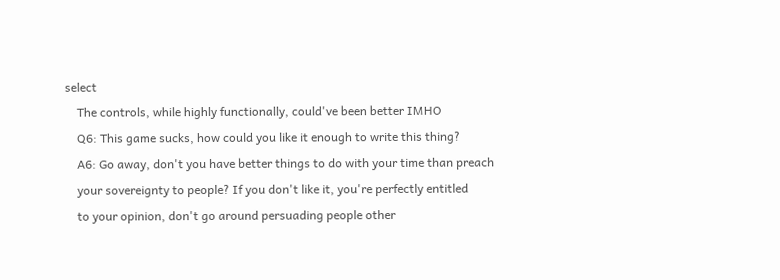select
    The controls, while highly functionally, could've been better IMHO
    Q6: This game sucks, how could you like it enough to write this thing?
    A6: Go away, don't you have better things to do with your time than preach
    your sovereignty to people? If you don't like it, you're perfectly entitled
    to your opinion, don't go around persuading people other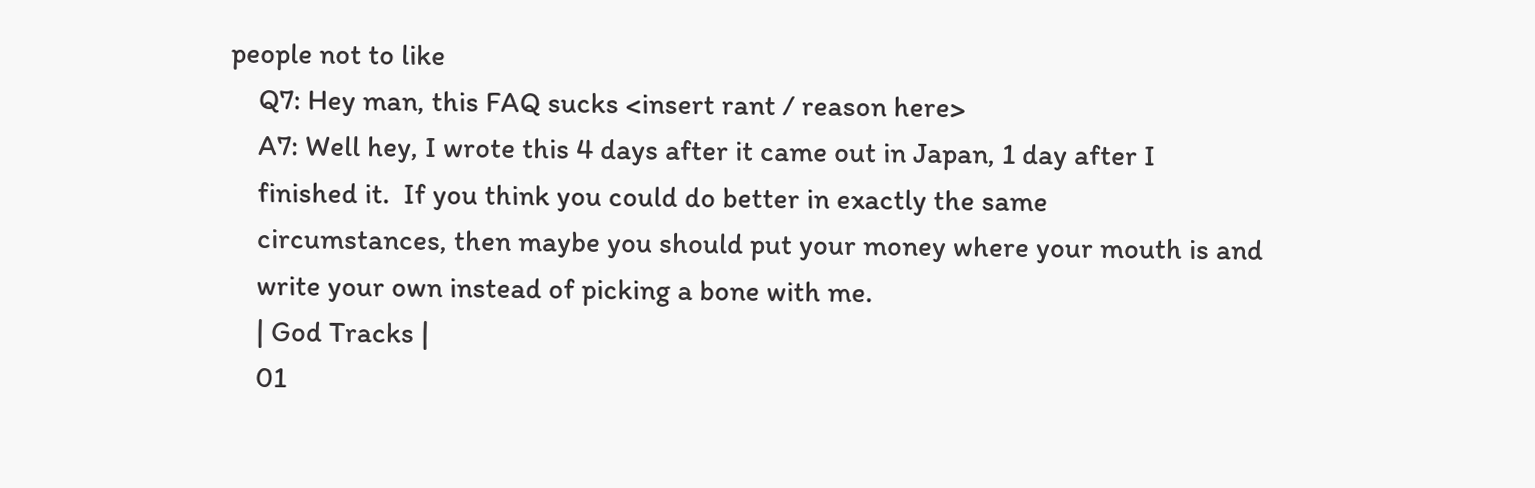people not to like
    Q7: Hey man, this FAQ sucks <insert rant / reason here>
    A7: Well hey, I wrote this 4 days after it came out in Japan, 1 day after I
    finished it.  If you think you could do better in exactly the same
    circumstances, then maybe you should put your money where your mouth is and
    write your own instead of picking a bone with me.
    | God Tracks |
    01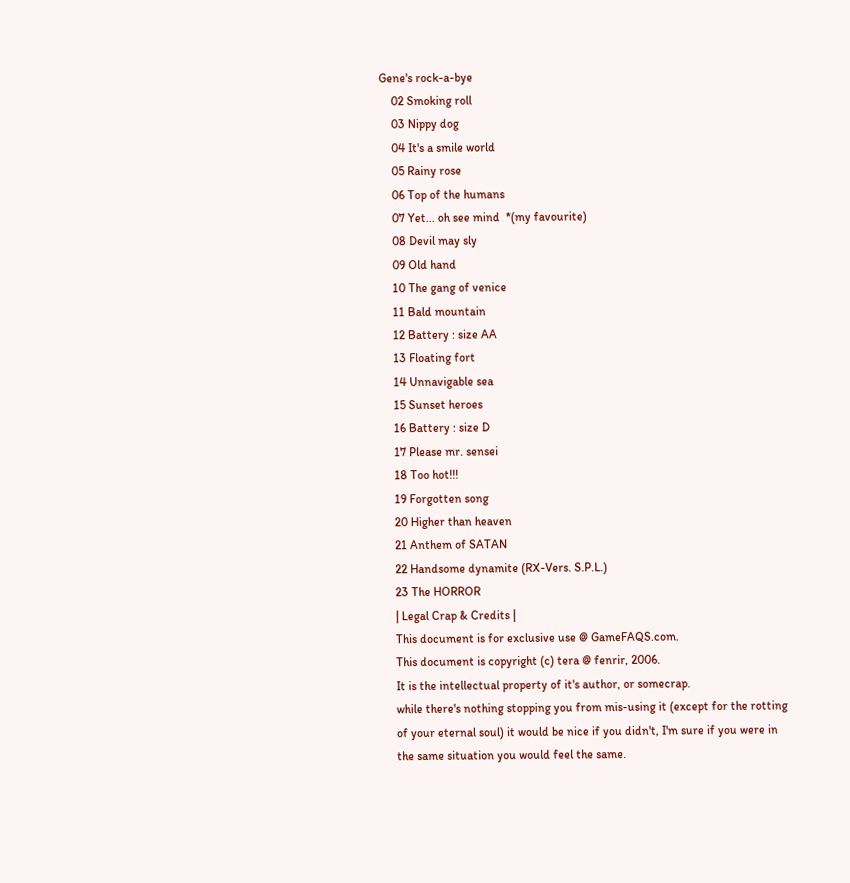Gene's rock-a-bye
    02 Smoking roll
    03 Nippy dog
    04 It's a smile world
    05 Rainy rose
    06 Top of the humans
    07 Yet... oh see mind  *(my favourite)
    08 Devil may sly
    09 Old hand
    10 The gang of venice
    11 Bald mountain
    12 Battery : size AA
    13 Floating fort
    14 Unnavigable sea
    15 Sunset heroes
    16 Battery : size D
    17 Please mr. sensei
    18 Too hot!!!
    19 Forgotten song
    20 Higher than heaven
    21 Anthem of SATAN
    22 Handsome dynamite (RX-Vers. S.P.L.)
    23 The HORROR
    | Legal Crap & Credits |
    This document is for exclusive use @ GameFAQS.com.
    This document is copyright (c) tera @ fenrir, 2006.
    It is the intellectual property of it's author, or somecrap.
    while there's nothing stopping you from mis-using it (except for the rotting
    of your eternal soul) it would be nice if you didn't, I'm sure if you were in
    the same situation you would feel the same.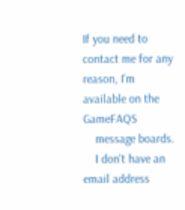If you need to contact me for any reason, I'm available on the GameFAQS
    message boards.
    I don't have an email address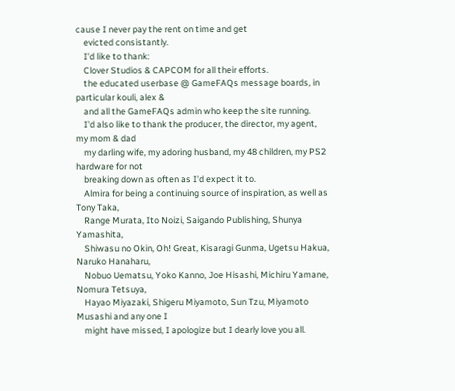cause I never pay the rent on time and get
    evicted consistantly.
    I'd like to thank:
    Clover Studios & CAPCOM for all their efforts.
    the educated userbase @ GameFAQs message boards, in particular kouli, alex &
    and all the GameFAQs admin who keep the site running.
    I'd also like to thank the producer, the director, my agent, my mom & dad
    my darling wife, my adoring husband, my 48 children, my PS2 hardware for not
    breaking down as often as I'd expect it to.
    Almira for being a continuing source of inspiration, as well as Tony Taka,
    Range Murata, Ito Noizi, Saigando Publishing, Shunya Yamashita,
    Shiwasu no Okin, Oh! Great, Kisaragi Gunma, Ugetsu Hakua, Naruko Hanaharu,
    Nobuo Uematsu, Yoko Kanno, Joe Hisashi, Michiru Yamane, Nomura Tetsuya,
    Hayao Miyazaki, Shigeru Miyamoto, Sun Tzu, Miyamoto Musashi and any one I
    might have missed, I apologize but I dearly love you all.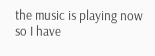the music is playing now so I have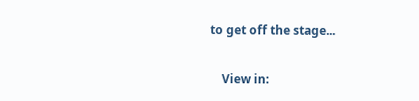to get off the stage...

    View in: